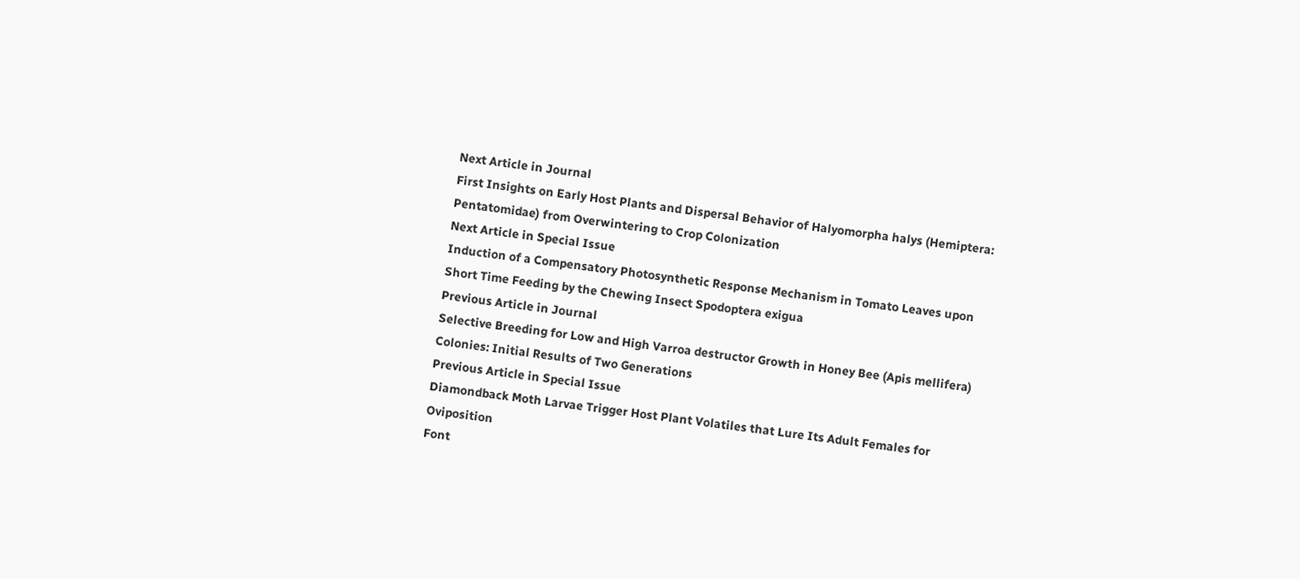Next Article in Journal
First Insights on Early Host Plants and Dispersal Behavior of Halyomorpha halys (Hemiptera: Pentatomidae) from Overwintering to Crop Colonization
Next Article in Special Issue
Induction of a Compensatory Photosynthetic Response Mechanism in Tomato Leaves upon Short Time Feeding by the Chewing Insect Spodoptera exigua
Previous Article in Journal
Selective Breeding for Low and High Varroa destructor Growth in Honey Bee (Apis mellifera) Colonies: Initial Results of Two Generations
Previous Article in Special Issue
Diamondback Moth Larvae Trigger Host Plant Volatiles that Lure Its Adult Females for Oviposition
Font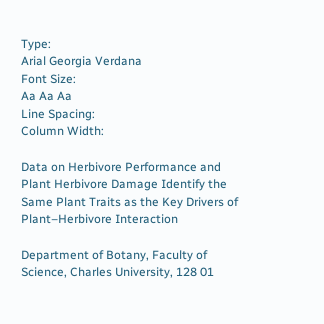Type:
Arial Georgia Verdana
Font Size:
Aa Aa Aa
Line Spacing:
Column Width:

Data on Herbivore Performance and Plant Herbivore Damage Identify the Same Plant Traits as the Key Drivers of Plant–Herbivore Interaction

Department of Botany, Faculty of Science, Charles University, 128 01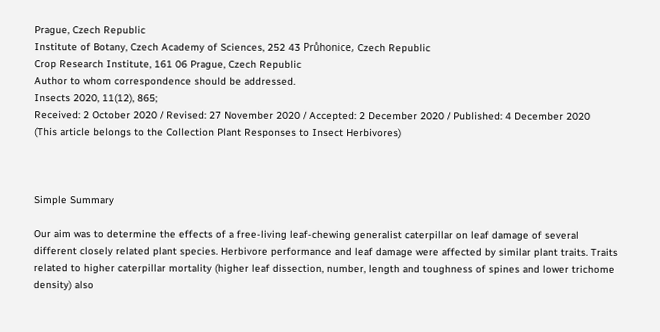Prague, Czech Republic
Institute of Botany, Czech Academy of Sciences, 252 43 Průhonice, Czech Republic
Crop Research Institute, 161 06 Prague, Czech Republic
Author to whom correspondence should be addressed.
Insects 2020, 11(12), 865;
Received: 2 October 2020 / Revised: 27 November 2020 / Accepted: 2 December 2020 / Published: 4 December 2020
(This article belongs to the Collection Plant Responses to Insect Herbivores)



Simple Summary

Our aim was to determine the effects of a free-living leaf-chewing generalist caterpillar on leaf damage of several different closely related plant species. Herbivore performance and leaf damage were affected by similar plant traits. Traits related to higher caterpillar mortality (higher leaf dissection, number, length and toughness of spines and lower trichome density) also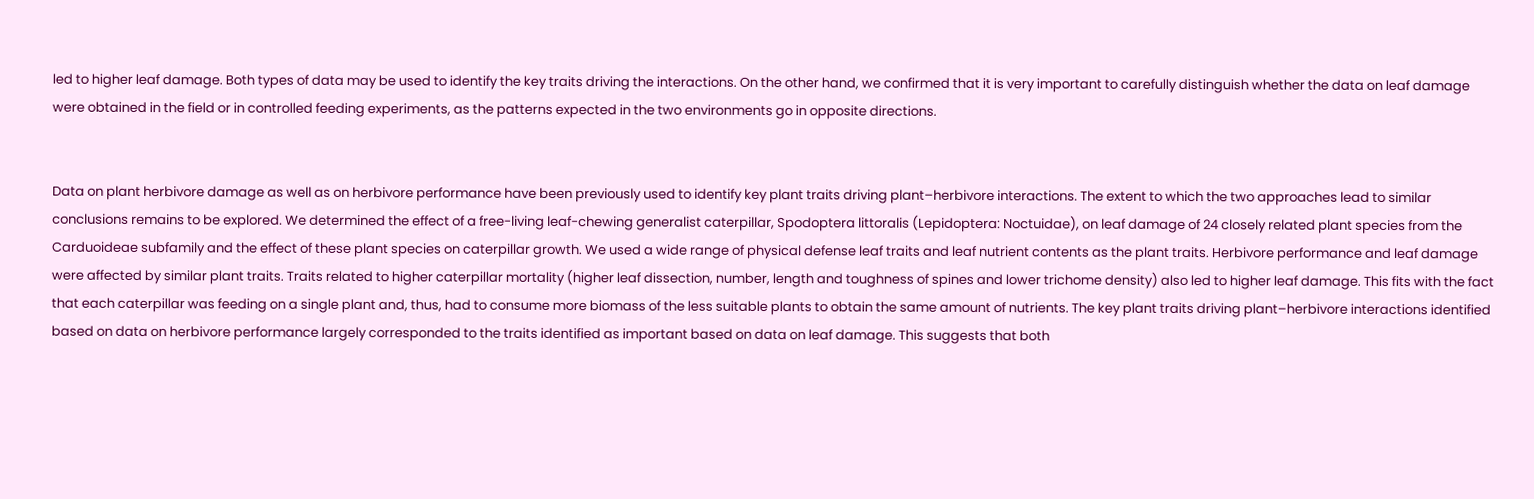led to higher leaf damage. Both types of data may be used to identify the key traits driving the interactions. On the other hand, we confirmed that it is very important to carefully distinguish whether the data on leaf damage were obtained in the field or in controlled feeding experiments, as the patterns expected in the two environments go in opposite directions.


Data on plant herbivore damage as well as on herbivore performance have been previously used to identify key plant traits driving plant–herbivore interactions. The extent to which the two approaches lead to similar conclusions remains to be explored. We determined the effect of a free-living leaf-chewing generalist caterpillar, Spodoptera littoralis (Lepidoptera: Noctuidae), on leaf damage of 24 closely related plant species from the Carduoideae subfamily and the effect of these plant species on caterpillar growth. We used a wide range of physical defense leaf traits and leaf nutrient contents as the plant traits. Herbivore performance and leaf damage were affected by similar plant traits. Traits related to higher caterpillar mortality (higher leaf dissection, number, length and toughness of spines and lower trichome density) also led to higher leaf damage. This fits with the fact that each caterpillar was feeding on a single plant and, thus, had to consume more biomass of the less suitable plants to obtain the same amount of nutrients. The key plant traits driving plant–herbivore interactions identified based on data on herbivore performance largely corresponded to the traits identified as important based on data on leaf damage. This suggests that both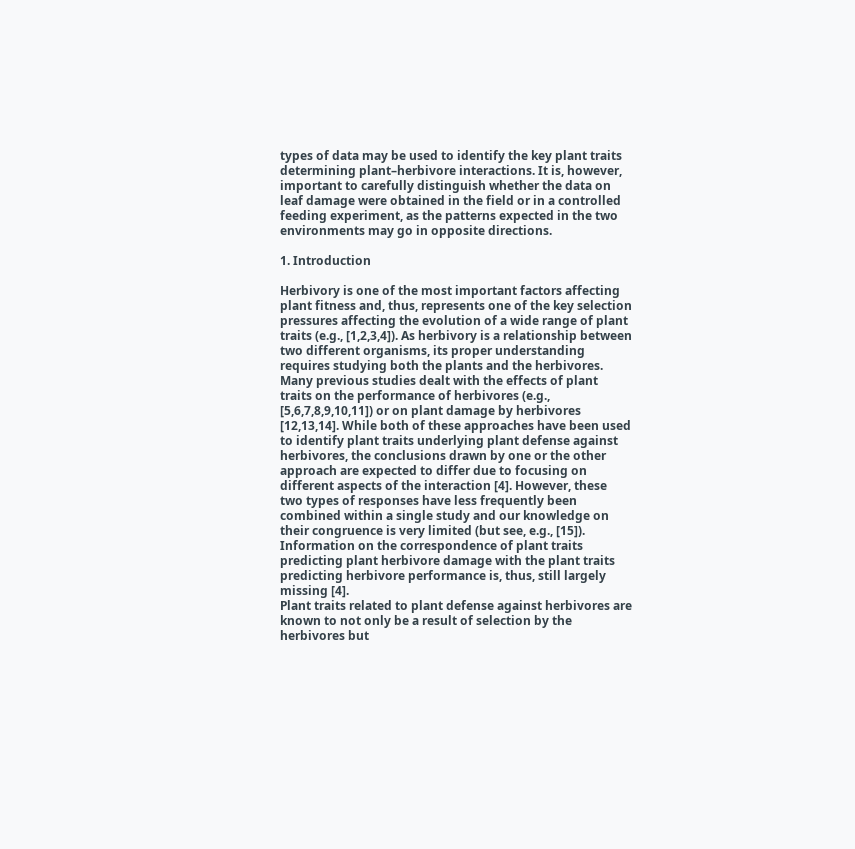types of data may be used to identify the key plant traits determining plant–herbivore interactions. It is, however, important to carefully distinguish whether the data on leaf damage were obtained in the field or in a controlled feeding experiment, as the patterns expected in the two environments may go in opposite directions.

1. Introduction

Herbivory is one of the most important factors affecting plant fitness and, thus, represents one of the key selection pressures affecting the evolution of a wide range of plant traits (e.g., [1,2,3,4]). As herbivory is a relationship between two different organisms, its proper understanding requires studying both the plants and the herbivores.
Many previous studies dealt with the effects of plant traits on the performance of herbivores (e.g., [5,6,7,8,9,10,11]) or on plant damage by herbivores [12,13,14]. While both of these approaches have been used to identify plant traits underlying plant defense against herbivores, the conclusions drawn by one or the other approach are expected to differ due to focusing on different aspects of the interaction [4]. However, these two types of responses have less frequently been combined within a single study and our knowledge on their congruence is very limited (but see, e.g., [15]). Information on the correspondence of plant traits predicting plant herbivore damage with the plant traits predicting herbivore performance is, thus, still largely missing [4].
Plant traits related to plant defense against herbivores are known to not only be a result of selection by the herbivores but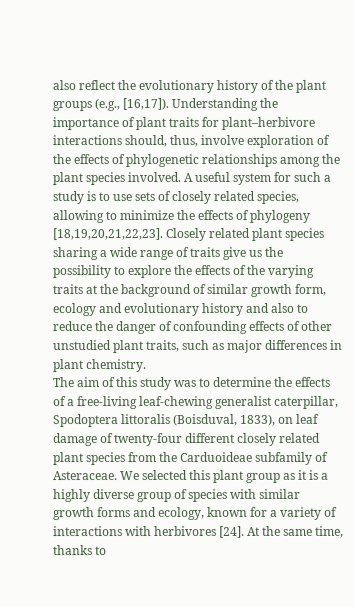also reflect the evolutionary history of the plant groups (e.g., [16,17]). Understanding the importance of plant traits for plant–herbivore interactions should, thus, involve exploration of the effects of phylogenetic relationships among the plant species involved. A useful system for such a study is to use sets of closely related species, allowing to minimize the effects of phylogeny [18,19,20,21,22,23]. Closely related plant species sharing a wide range of traits give us the possibility to explore the effects of the varying traits at the background of similar growth form, ecology and evolutionary history and also to reduce the danger of confounding effects of other unstudied plant traits, such as major differences in plant chemistry.
The aim of this study was to determine the effects of a free-living leaf-chewing generalist caterpillar, Spodoptera littoralis (Boisduval, 1833), on leaf damage of twenty-four different closely related plant species from the Carduoideae subfamily of Asteraceae. We selected this plant group as it is a highly diverse group of species with similar growth forms and ecology, known for a variety of interactions with herbivores [24]. At the same time, thanks to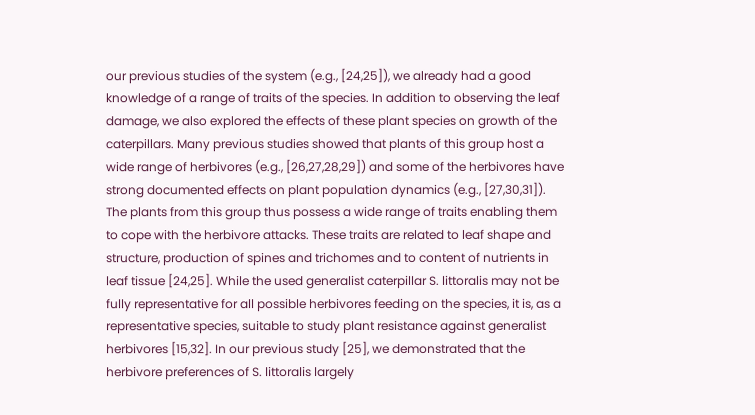our previous studies of the system (e.g., [24,25]), we already had a good knowledge of a range of traits of the species. In addition to observing the leaf damage, we also explored the effects of these plant species on growth of the caterpillars. Many previous studies showed that plants of this group host a wide range of herbivores (e.g., [26,27,28,29]) and some of the herbivores have strong documented effects on plant population dynamics (e.g., [27,30,31]). The plants from this group thus possess a wide range of traits enabling them to cope with the herbivore attacks. These traits are related to leaf shape and structure, production of spines and trichomes and to content of nutrients in leaf tissue [24,25]. While the used generalist caterpillar S. littoralis may not be fully representative for all possible herbivores feeding on the species, it is, as a representative species, suitable to study plant resistance against generalist herbivores [15,32]. In our previous study [25], we demonstrated that the herbivore preferences of S. littoralis largely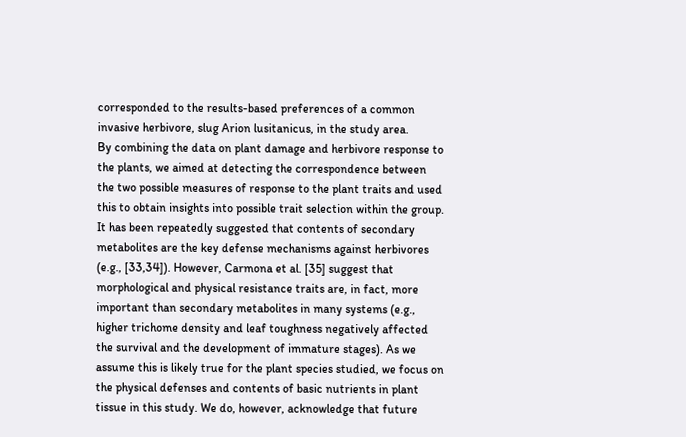corresponded to the results-based preferences of a common invasive herbivore, slug Arion lusitanicus, in the study area.
By combining the data on plant damage and herbivore response to the plants, we aimed at detecting the correspondence between the two possible measures of response to the plant traits and used this to obtain insights into possible trait selection within the group. It has been repeatedly suggested that contents of secondary metabolites are the key defense mechanisms against herbivores (e.g., [33,34]). However, Carmona et al. [35] suggest that morphological and physical resistance traits are, in fact, more important than secondary metabolites in many systems (e.g., higher trichome density and leaf toughness negatively affected the survival and the development of immature stages). As we assume this is likely true for the plant species studied, we focus on the physical defenses and contents of basic nutrients in plant tissue in this study. We do, however, acknowledge that future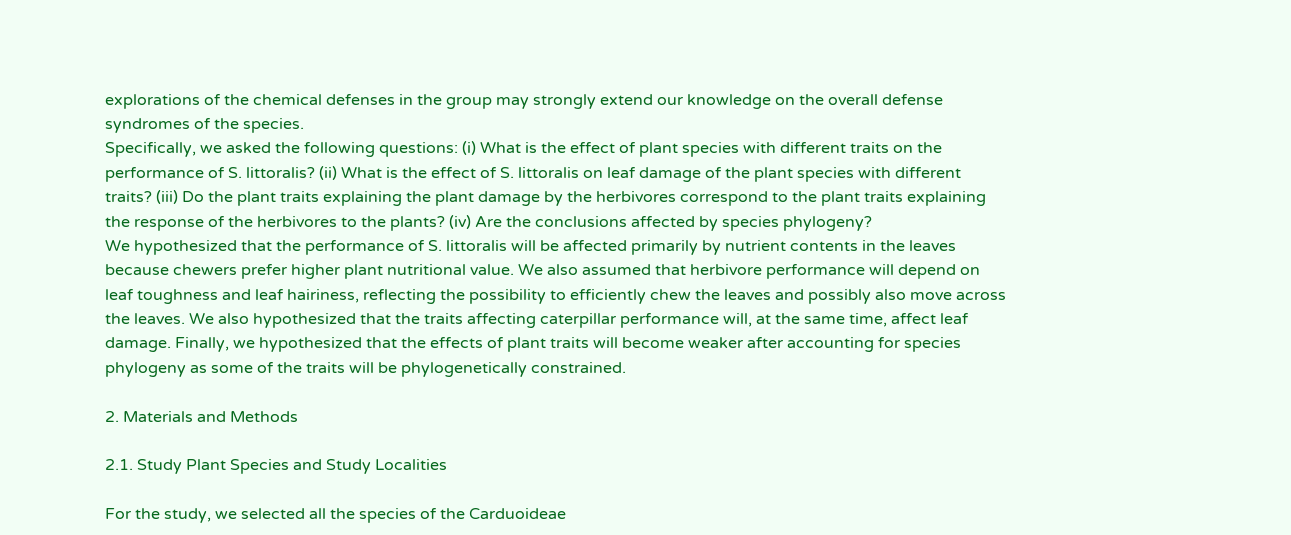explorations of the chemical defenses in the group may strongly extend our knowledge on the overall defense syndromes of the species.
Specifically, we asked the following questions: (i) What is the effect of plant species with different traits on the performance of S. littoralis? (ii) What is the effect of S. littoralis on leaf damage of the plant species with different traits? (iii) Do the plant traits explaining the plant damage by the herbivores correspond to the plant traits explaining the response of the herbivores to the plants? (iv) Are the conclusions affected by species phylogeny?
We hypothesized that the performance of S. littoralis will be affected primarily by nutrient contents in the leaves because chewers prefer higher plant nutritional value. We also assumed that herbivore performance will depend on leaf toughness and leaf hairiness, reflecting the possibility to efficiently chew the leaves and possibly also move across the leaves. We also hypothesized that the traits affecting caterpillar performance will, at the same time, affect leaf damage. Finally, we hypothesized that the effects of plant traits will become weaker after accounting for species phylogeny as some of the traits will be phylogenetically constrained.

2. Materials and Methods

2.1. Study Plant Species and Study Localities

For the study, we selected all the species of the Carduoideae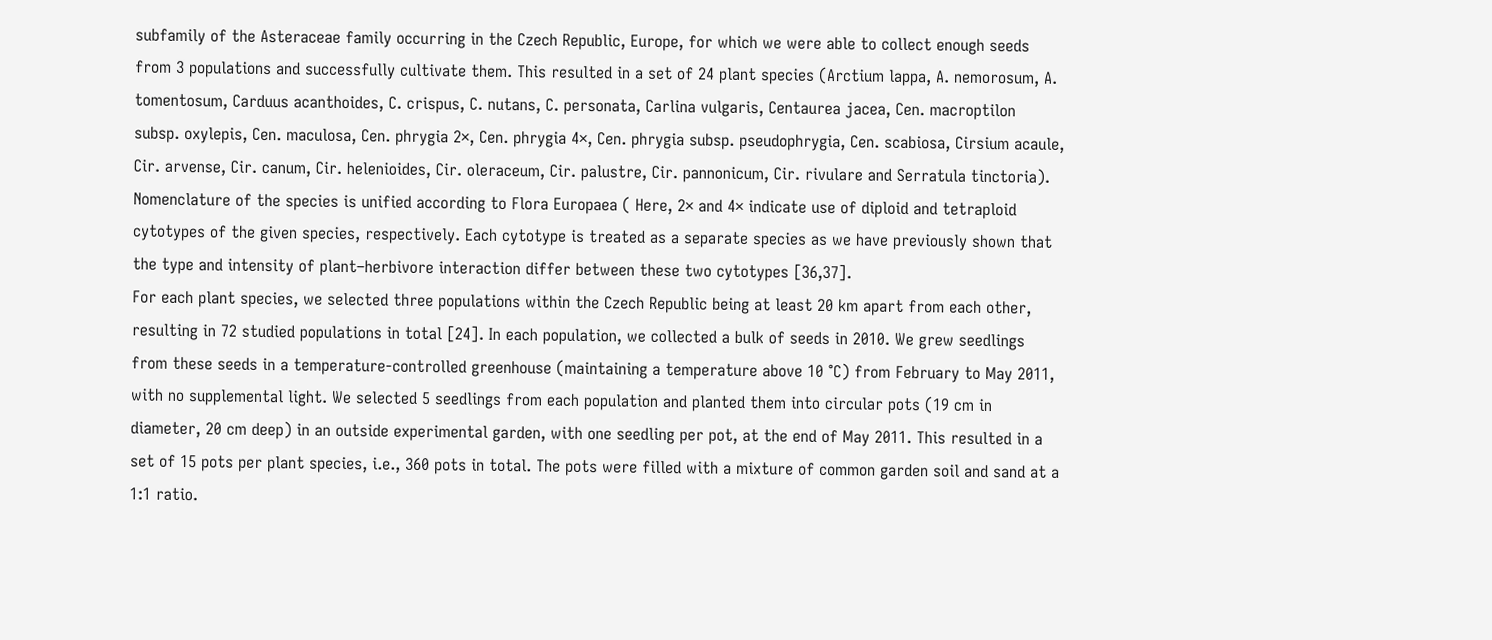subfamily of the Asteraceae family occurring in the Czech Republic, Europe, for which we were able to collect enough seeds from 3 populations and successfully cultivate them. This resulted in a set of 24 plant species (Arctium lappa, A. nemorosum, A. tomentosum, Carduus acanthoides, C. crispus, C. nutans, C. personata, Carlina vulgaris, Centaurea jacea, Cen. macroptilon subsp. oxylepis, Cen. maculosa, Cen. phrygia 2×, Cen. phrygia 4×, Cen. phrygia subsp. pseudophrygia, Cen. scabiosa, Cirsium acaule, Cir. arvense, Cir. canum, Cir. helenioides, Cir. oleraceum, Cir. palustre, Cir. pannonicum, Cir. rivulare and Serratula tinctoria). Nomenclature of the species is unified according to Flora Europaea ( Here, 2× and 4× indicate use of diploid and tetraploid cytotypes of the given species, respectively. Each cytotype is treated as a separate species as we have previously shown that the type and intensity of plant–herbivore interaction differ between these two cytotypes [36,37].
For each plant species, we selected three populations within the Czech Republic being at least 20 km apart from each other, resulting in 72 studied populations in total [24]. In each population, we collected a bulk of seeds in 2010. We grew seedlings from these seeds in a temperature-controlled greenhouse (maintaining a temperature above 10 °C) from February to May 2011, with no supplemental light. We selected 5 seedlings from each population and planted them into circular pots (19 cm in diameter, 20 cm deep) in an outside experimental garden, with one seedling per pot, at the end of May 2011. This resulted in a set of 15 pots per plant species, i.e., 360 pots in total. The pots were filled with a mixture of common garden soil and sand at a 1:1 ratio.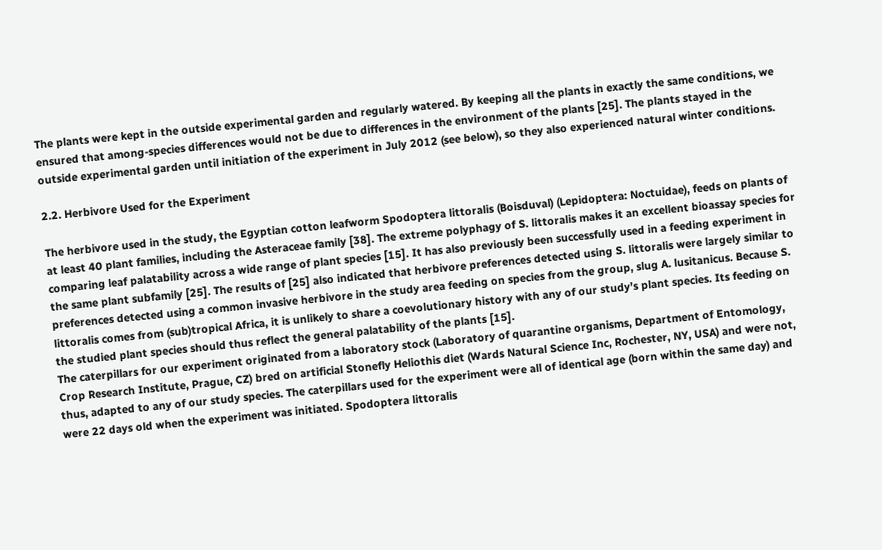The plants were kept in the outside experimental garden and regularly watered. By keeping all the plants in exactly the same conditions, we ensured that among-species differences would not be due to differences in the environment of the plants [25]. The plants stayed in the outside experimental garden until initiation of the experiment in July 2012 (see below), so they also experienced natural winter conditions.

2.2. Herbivore Used for the Experiment

The herbivore used in the study, the Egyptian cotton leafworm Spodoptera littoralis (Boisduval) (Lepidoptera: Noctuidae), feeds on plants of at least 40 plant families, including the Asteraceae family [38]. The extreme polyphagy of S. littoralis makes it an excellent bioassay species for comparing leaf palatability across a wide range of plant species [15]. It has also previously been successfully used in a feeding experiment in the same plant subfamily [25]. The results of [25] also indicated that herbivore preferences detected using S. littoralis were largely similar to preferences detected using a common invasive herbivore in the study area feeding on species from the group, slug A. lusitanicus. Because S. littoralis comes from (sub)tropical Africa, it is unlikely to share a coevolutionary history with any of our study’s plant species. Its feeding on the studied plant species should thus reflect the general palatability of the plants [15].
The caterpillars for our experiment originated from a laboratory stock (Laboratory of quarantine organisms, Department of Entomology, Crop Research Institute, Prague, CZ) bred on artificial Stonefly Heliothis diet (Wards Natural Science Inc, Rochester, NY, USA) and were not, thus, adapted to any of our study species. The caterpillars used for the experiment were all of identical age (born within the same day) and were 22 days old when the experiment was initiated. Spodoptera littoralis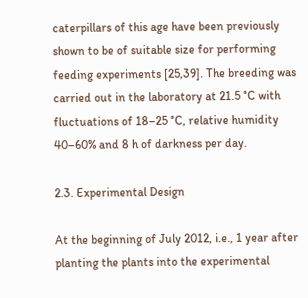caterpillars of this age have been previously shown to be of suitable size for performing feeding experiments [25,39]. The breeding was carried out in the laboratory at 21.5 °C with fluctuations of 18–25 °C, relative humidity 40–60% and 8 h of darkness per day.

2.3. Experimental Design

At the beginning of July 2012, i.e., 1 year after planting the plants into the experimental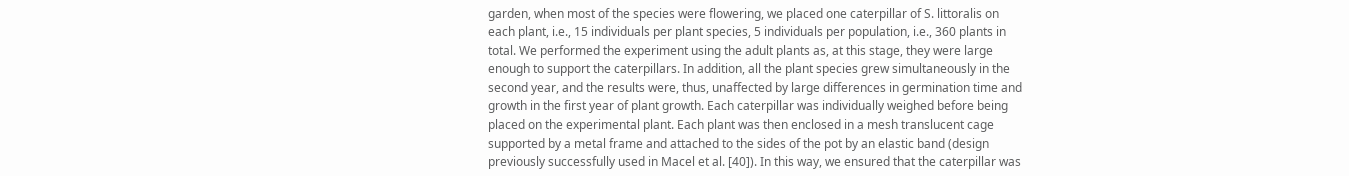garden, when most of the species were flowering, we placed one caterpillar of S. littoralis on each plant, i.e., 15 individuals per plant species, 5 individuals per population, i.e., 360 plants in total. We performed the experiment using the adult plants as, at this stage, they were large enough to support the caterpillars. In addition, all the plant species grew simultaneously in the second year, and the results were, thus, unaffected by large differences in germination time and growth in the first year of plant growth. Each caterpillar was individually weighed before being placed on the experimental plant. Each plant was then enclosed in a mesh translucent cage supported by a metal frame and attached to the sides of the pot by an elastic band (design previously successfully used in Macel et al. [40]). In this way, we ensured that the caterpillar was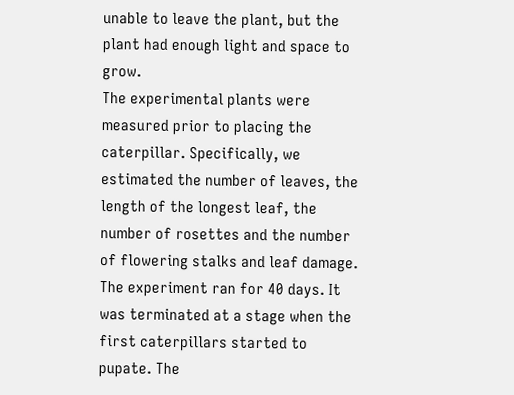unable to leave the plant, but the plant had enough light and space to grow.
The experimental plants were measured prior to placing the caterpillar. Specifically, we estimated the number of leaves, the length of the longest leaf, the number of rosettes and the number of flowering stalks and leaf damage. The experiment ran for 40 days. It was terminated at a stage when the first caterpillars started to pupate. The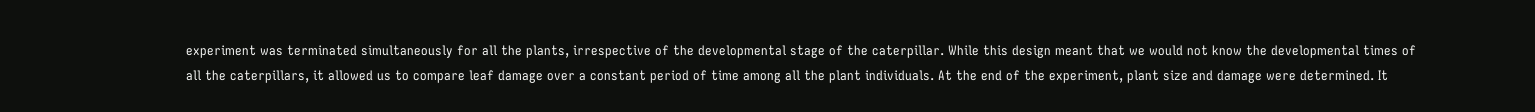experiment was terminated simultaneously for all the plants, irrespective of the developmental stage of the caterpillar. While this design meant that we would not know the developmental times of all the caterpillars, it allowed us to compare leaf damage over a constant period of time among all the plant individuals. At the end of the experiment, plant size and damage were determined. It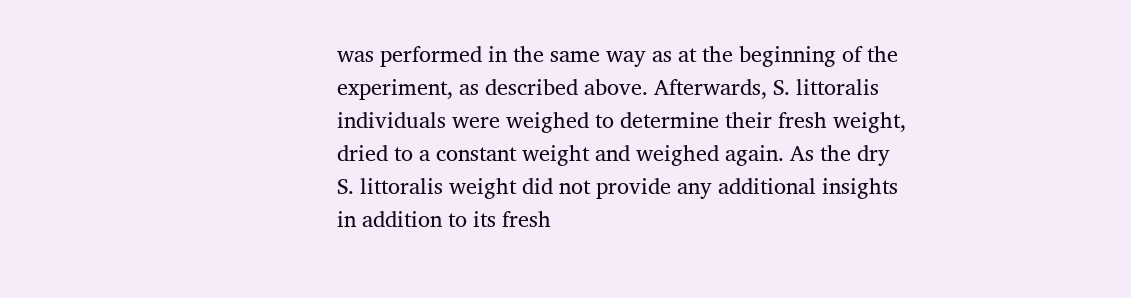was performed in the same way as at the beginning of the experiment, as described above. Afterwards, S. littoralis individuals were weighed to determine their fresh weight, dried to a constant weight and weighed again. As the dry S. littoralis weight did not provide any additional insights in addition to its fresh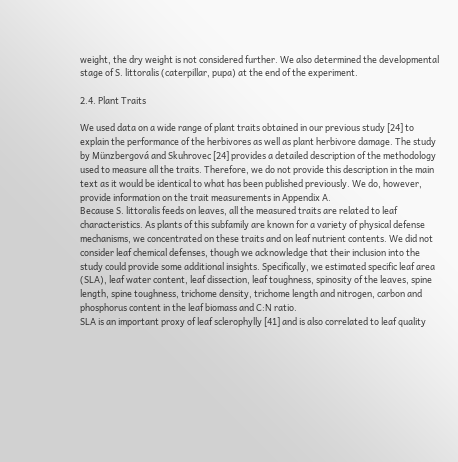weight, the dry weight is not considered further. We also determined the developmental stage of S. littoralis (caterpillar, pupa) at the end of the experiment.

2.4. Plant Traits

We used data on a wide range of plant traits obtained in our previous study [24] to explain the performance of the herbivores as well as plant herbivore damage. The study by Münzbergová and Skuhrovec [24] provides a detailed description of the methodology used to measure all the traits. Therefore, we do not provide this description in the main text as it would be identical to what has been published previously. We do, however, provide information on the trait measurements in Appendix A.
Because S. littoralis feeds on leaves, all the measured traits are related to leaf characteristics. As plants of this subfamily are known for a variety of physical defense mechanisms, we concentrated on these traits and on leaf nutrient contents. We did not consider leaf chemical defenses, though we acknowledge that their inclusion into the study could provide some additional insights. Specifically, we estimated specific leaf area (SLA), leaf water content, leaf dissection, leaf toughness, spinosity of the leaves, spine length, spine toughness, trichome density, trichome length and nitrogen, carbon and phosphorus content in the leaf biomass and C:N ratio.
SLA is an important proxy of leaf sclerophylly [41] and is also correlated to leaf quality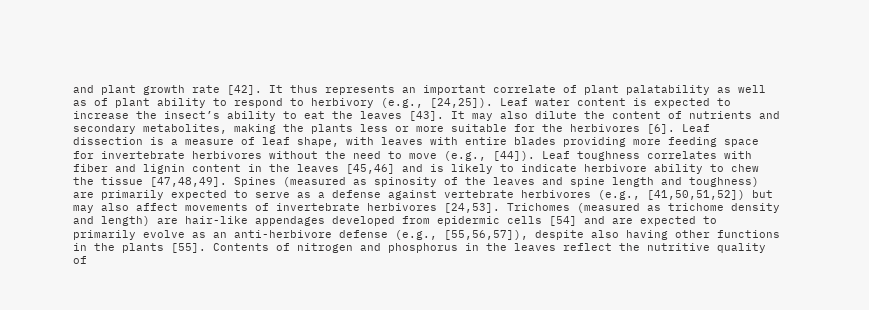and plant growth rate [42]. It thus represents an important correlate of plant palatability as well as of plant ability to respond to herbivory (e.g., [24,25]). Leaf water content is expected to increase the insect’s ability to eat the leaves [43]. It may also dilute the content of nutrients and secondary metabolites, making the plants less or more suitable for the herbivores [6]. Leaf dissection is a measure of leaf shape, with leaves with entire blades providing more feeding space for invertebrate herbivores without the need to move (e.g., [44]). Leaf toughness correlates with fiber and lignin content in the leaves [45,46] and is likely to indicate herbivore ability to chew the tissue [47,48,49]. Spines (measured as spinosity of the leaves and spine length and toughness) are primarily expected to serve as a defense against vertebrate herbivores (e.g., [41,50,51,52]) but may also affect movements of invertebrate herbivores [24,53]. Trichomes (measured as trichome density and length) are hair-like appendages developed from epidermic cells [54] and are expected to primarily evolve as an anti-herbivore defense (e.g., [55,56,57]), despite also having other functions in the plants [55]. Contents of nitrogen and phosphorus in the leaves reflect the nutritive quality of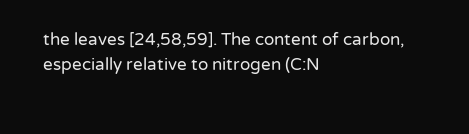the leaves [24,58,59]. The content of carbon, especially relative to nitrogen (C:N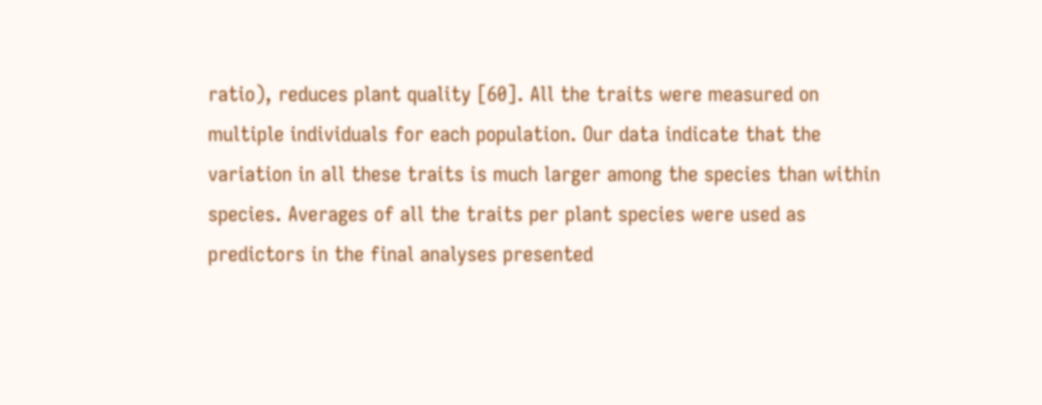ratio), reduces plant quality [60]. All the traits were measured on multiple individuals for each population. Our data indicate that the variation in all these traits is much larger among the species than within species. Averages of all the traits per plant species were used as predictors in the final analyses presented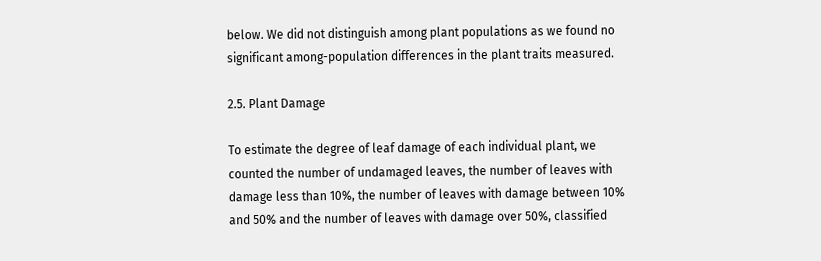below. We did not distinguish among plant populations as we found no significant among-population differences in the plant traits measured.

2.5. Plant Damage

To estimate the degree of leaf damage of each individual plant, we counted the number of undamaged leaves, the number of leaves with damage less than 10%, the number of leaves with damage between 10% and 50% and the number of leaves with damage over 50%, classified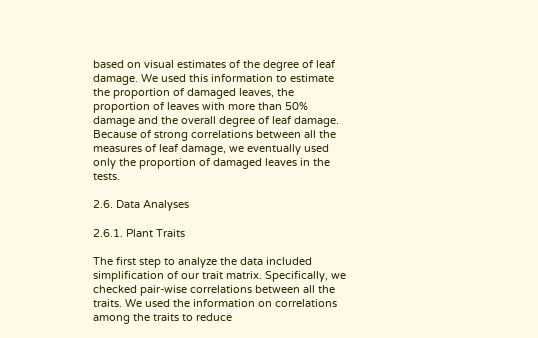based on visual estimates of the degree of leaf damage. We used this information to estimate the proportion of damaged leaves, the proportion of leaves with more than 50% damage and the overall degree of leaf damage. Because of strong correlations between all the measures of leaf damage, we eventually used only the proportion of damaged leaves in the tests.

2.6. Data Analyses

2.6.1. Plant Traits

The first step to analyze the data included simplification of our trait matrix. Specifically, we checked pair-wise correlations between all the traits. We used the information on correlations among the traits to reduce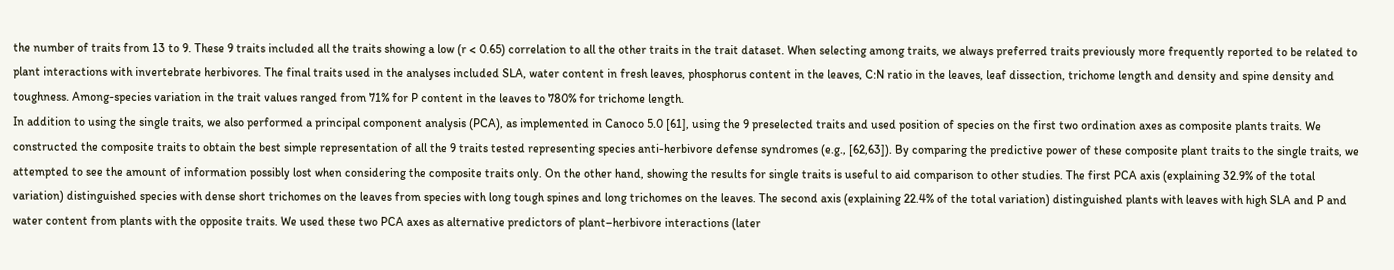the number of traits from 13 to 9. These 9 traits included all the traits showing a low (r < 0.65) correlation to all the other traits in the trait dataset. When selecting among traits, we always preferred traits previously more frequently reported to be related to plant interactions with invertebrate herbivores. The final traits used in the analyses included SLA, water content in fresh leaves, phosphorus content in the leaves, C:N ratio in the leaves, leaf dissection, trichome length and density and spine density and toughness. Among-species variation in the trait values ranged from 71% for P content in the leaves to 780% for trichome length.
In addition to using the single traits, we also performed a principal component analysis (PCA), as implemented in Canoco 5.0 [61], using the 9 preselected traits and used position of species on the first two ordination axes as composite plants traits. We constructed the composite traits to obtain the best simple representation of all the 9 traits tested representing species anti-herbivore defense syndromes (e.g., [62,63]). By comparing the predictive power of these composite plant traits to the single traits, we attempted to see the amount of information possibly lost when considering the composite traits only. On the other hand, showing the results for single traits is useful to aid comparison to other studies. The first PCA axis (explaining 32.9% of the total variation) distinguished species with dense short trichomes on the leaves from species with long tough spines and long trichomes on the leaves. The second axis (explaining 22.4% of the total variation) distinguished plants with leaves with high SLA and P and water content from plants with the opposite traits. We used these two PCA axes as alternative predictors of plant–herbivore interactions (later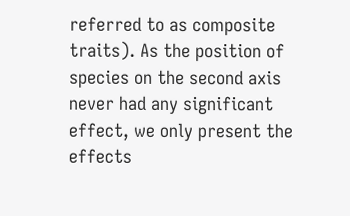referred to as composite traits). As the position of species on the second axis never had any significant effect, we only present the effects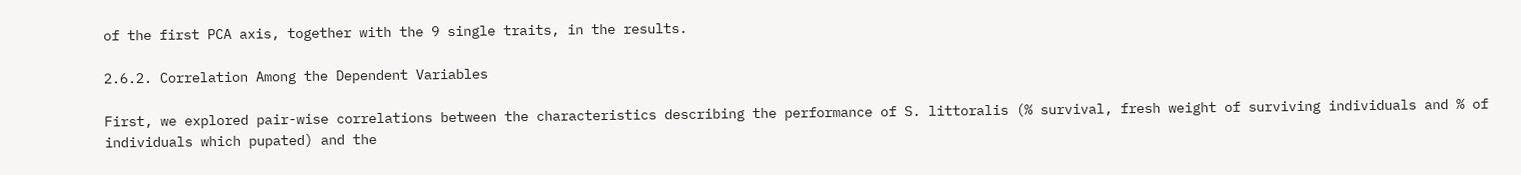of the first PCA axis, together with the 9 single traits, in the results.

2.6.2. Correlation Among the Dependent Variables

First, we explored pair-wise correlations between the characteristics describing the performance of S. littoralis (% survival, fresh weight of surviving individuals and % of individuals which pupated) and the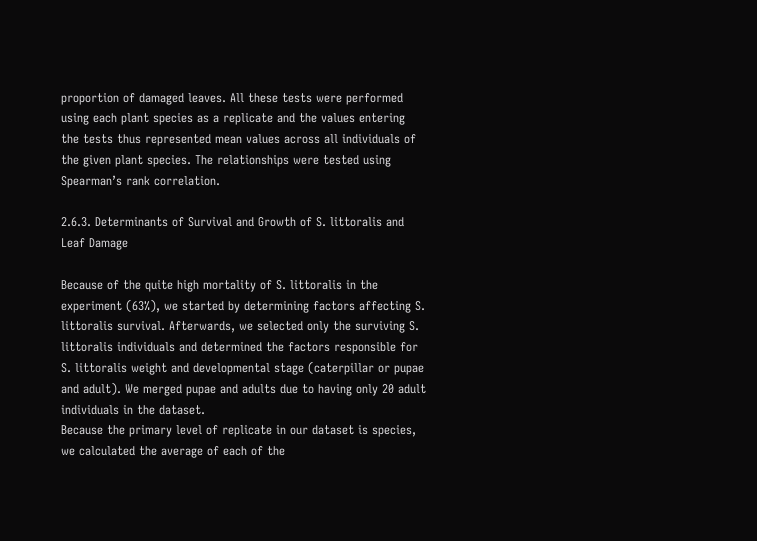proportion of damaged leaves. All these tests were performed using each plant species as a replicate and the values entering the tests thus represented mean values across all individuals of the given plant species. The relationships were tested using Spearman’s rank correlation.

2.6.3. Determinants of Survival and Growth of S. littoralis and Leaf Damage

Because of the quite high mortality of S. littoralis in the experiment (63%), we started by determining factors affecting S. littoralis survival. Afterwards, we selected only the surviving S. littoralis individuals and determined the factors responsible for S. littoralis weight and developmental stage (caterpillar or pupae and adult). We merged pupae and adults due to having only 20 adult individuals in the dataset.
Because the primary level of replicate in our dataset is species, we calculated the average of each of the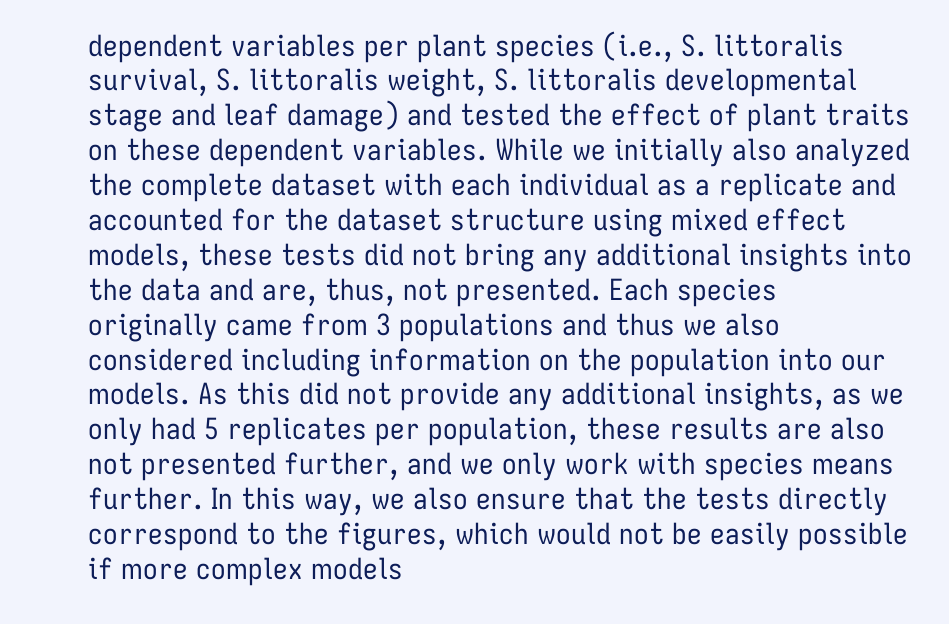dependent variables per plant species (i.e., S. littoralis survival, S. littoralis weight, S. littoralis developmental stage and leaf damage) and tested the effect of plant traits on these dependent variables. While we initially also analyzed the complete dataset with each individual as a replicate and accounted for the dataset structure using mixed effect models, these tests did not bring any additional insights into the data and are, thus, not presented. Each species originally came from 3 populations and thus we also considered including information on the population into our models. As this did not provide any additional insights, as we only had 5 replicates per population, these results are also not presented further, and we only work with species means further. In this way, we also ensure that the tests directly correspond to the figures, which would not be easily possible if more complex models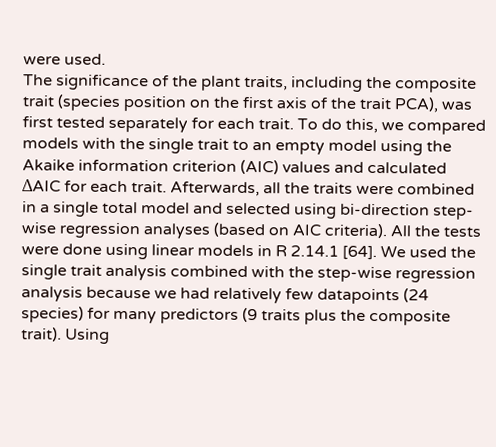were used.
The significance of the plant traits, including the composite trait (species position on the first axis of the trait PCA), was first tested separately for each trait. To do this, we compared models with the single trait to an empty model using the Akaike information criterion (AIC) values and calculated ΔAIC for each trait. Afterwards, all the traits were combined in a single total model and selected using bi-direction step-wise regression analyses (based on AIC criteria). All the tests were done using linear models in R 2.14.1 [64]. We used the single trait analysis combined with the step-wise regression analysis because we had relatively few datapoints (24 species) for many predictors (9 traits plus the composite trait). Using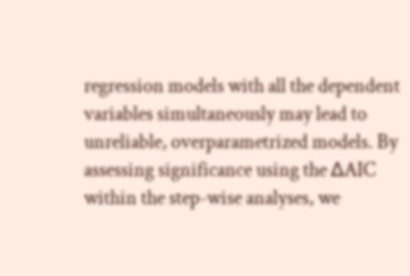regression models with all the dependent variables simultaneously may lead to unreliable, overparametrized models. By assessing significance using the ΔAIC within the step-wise analyses, we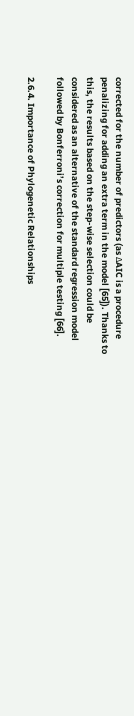corrected for the number of predictors (as ΔAIC is a procedure penalizing for adding an extra term in the model [65]). Thanks to this, the results based on the step-wise selection could be considered as an alternative of the standard regression model followed by Bonferroni’s correction for multiple testing [66].

2.6.4. Importance of Phylogenetic Relationships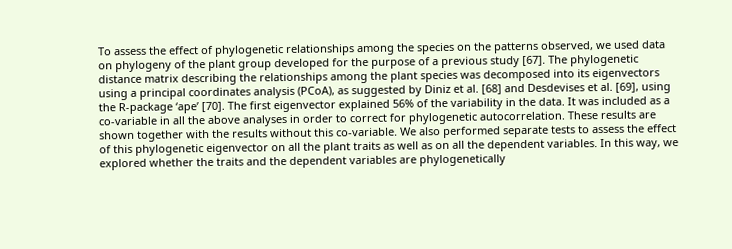To assess the effect of phylogenetic relationships among the species on the patterns observed, we used data on phylogeny of the plant group developed for the purpose of a previous study [67]. The phylogenetic distance matrix describing the relationships among the plant species was decomposed into its eigenvectors using a principal coordinates analysis (PCoA), as suggested by Diniz et al. [68] and Desdevises et al. [69], using the R-package ‘ape’ [70]. The first eigenvector explained 56% of the variability in the data. It was included as a co-variable in all the above analyses in order to correct for phylogenetic autocorrelation. These results are shown together with the results without this co-variable. We also performed separate tests to assess the effect of this phylogenetic eigenvector on all the plant traits as well as on all the dependent variables. In this way, we explored whether the traits and the dependent variables are phylogenetically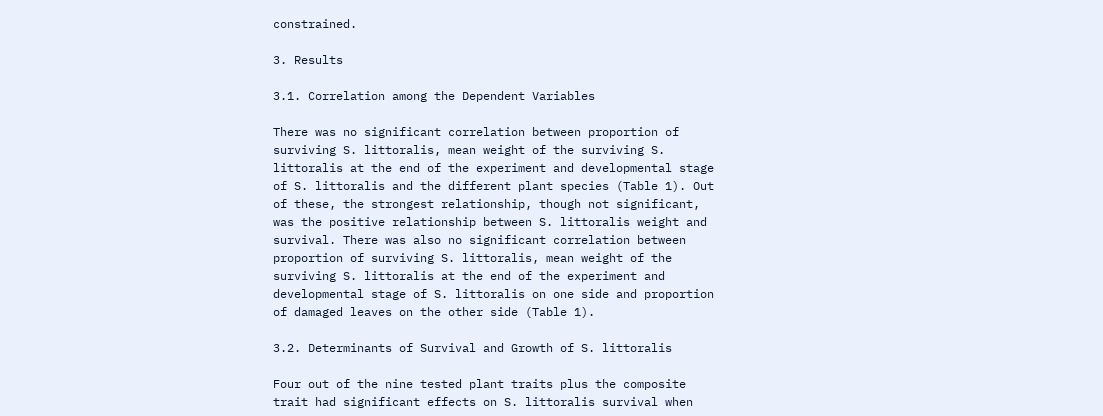constrained.

3. Results

3.1. Correlation among the Dependent Variables

There was no significant correlation between proportion of surviving S. littoralis, mean weight of the surviving S. littoralis at the end of the experiment and developmental stage of S. littoralis and the different plant species (Table 1). Out of these, the strongest relationship, though not significant, was the positive relationship between S. littoralis weight and survival. There was also no significant correlation between proportion of surviving S. littoralis, mean weight of the surviving S. littoralis at the end of the experiment and developmental stage of S. littoralis on one side and proportion of damaged leaves on the other side (Table 1).

3.2. Determinants of Survival and Growth of S. littoralis

Four out of the nine tested plant traits plus the composite trait had significant effects on S. littoralis survival when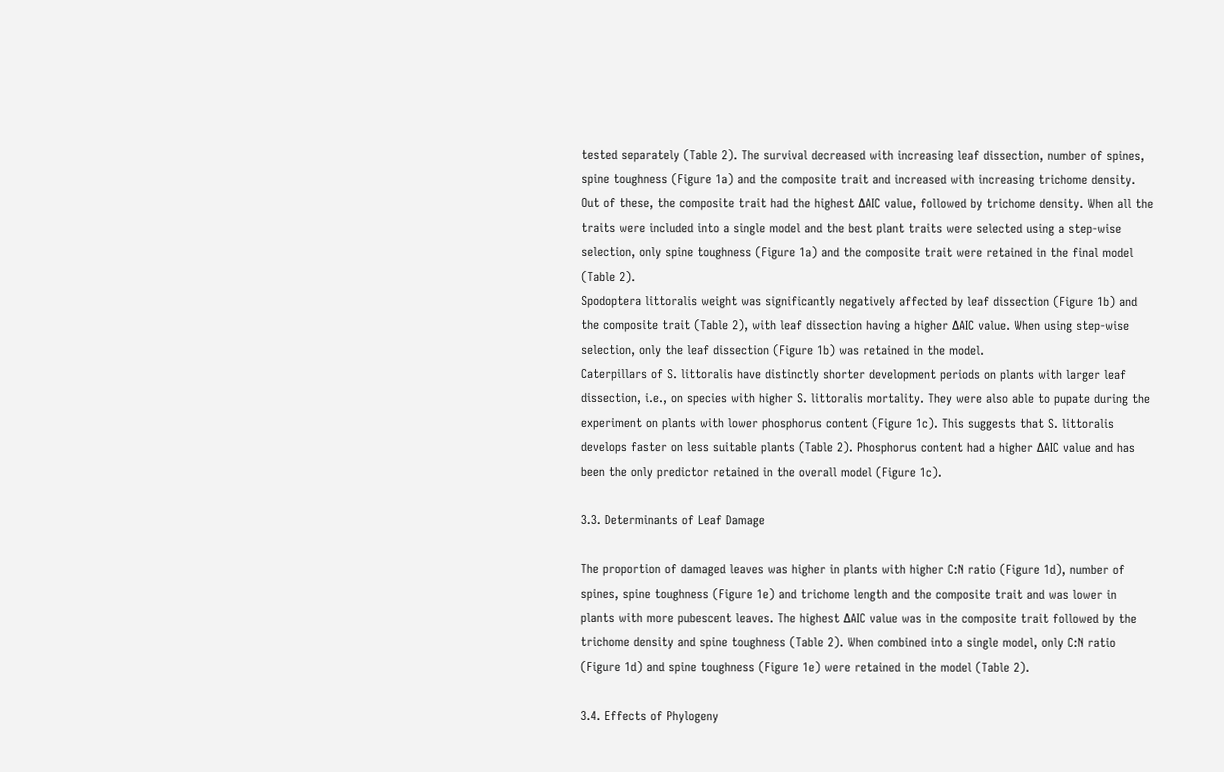tested separately (Table 2). The survival decreased with increasing leaf dissection, number of spines, spine toughness (Figure 1a) and the composite trait and increased with increasing trichome density. Out of these, the composite trait had the highest ΔAIC value, followed by trichome density. When all the traits were included into a single model and the best plant traits were selected using a step-wise selection, only spine toughness (Figure 1a) and the composite trait were retained in the final model (Table 2).
Spodoptera littoralis weight was significantly negatively affected by leaf dissection (Figure 1b) and the composite trait (Table 2), with leaf dissection having a higher ΔAIC value. When using step-wise selection, only the leaf dissection (Figure 1b) was retained in the model.
Caterpillars of S. littoralis have distinctly shorter development periods on plants with larger leaf dissection, i.e., on species with higher S. littoralis mortality. They were also able to pupate during the experiment on plants with lower phosphorus content (Figure 1c). This suggests that S. littoralis develops faster on less suitable plants (Table 2). Phosphorus content had a higher ΔAIC value and has been the only predictor retained in the overall model (Figure 1c).

3.3. Determinants of Leaf Damage

The proportion of damaged leaves was higher in plants with higher C:N ratio (Figure 1d), number of spines, spine toughness (Figure 1e) and trichome length and the composite trait and was lower in plants with more pubescent leaves. The highest ΔAIC value was in the composite trait followed by the trichome density and spine toughness (Table 2). When combined into a single model, only C:N ratio (Figure 1d) and spine toughness (Figure 1e) were retained in the model (Table 2).

3.4. Effects of Phylogeny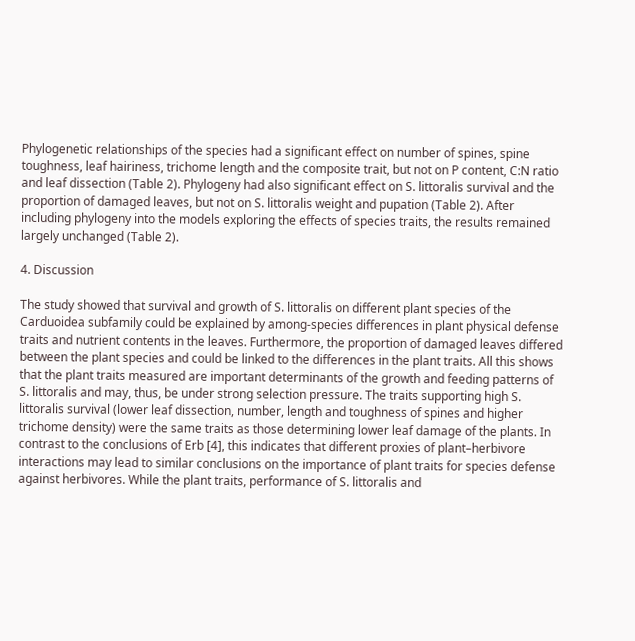Phylogenetic relationships of the species had a significant effect on number of spines, spine toughness, leaf hairiness, trichome length and the composite trait, but not on P content, C:N ratio and leaf dissection (Table 2). Phylogeny had also significant effect on S. littoralis survival and the proportion of damaged leaves, but not on S. littoralis weight and pupation (Table 2). After including phylogeny into the models exploring the effects of species traits, the results remained largely unchanged (Table 2).

4. Discussion

The study showed that survival and growth of S. littoralis on different plant species of the Carduoidea subfamily could be explained by among-species differences in plant physical defense traits and nutrient contents in the leaves. Furthermore, the proportion of damaged leaves differed between the plant species and could be linked to the differences in the plant traits. All this shows that the plant traits measured are important determinants of the growth and feeding patterns of S. littoralis and may, thus, be under strong selection pressure. The traits supporting high S. littoralis survival (lower leaf dissection, number, length and toughness of spines and higher trichome density) were the same traits as those determining lower leaf damage of the plants. In contrast to the conclusions of Erb [4], this indicates that different proxies of plant–herbivore interactions may lead to similar conclusions on the importance of plant traits for species defense against herbivores. While the plant traits, performance of S. littoralis and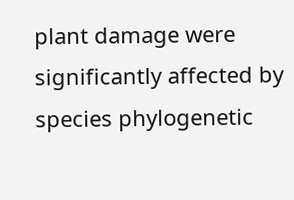plant damage were significantly affected by species phylogenetic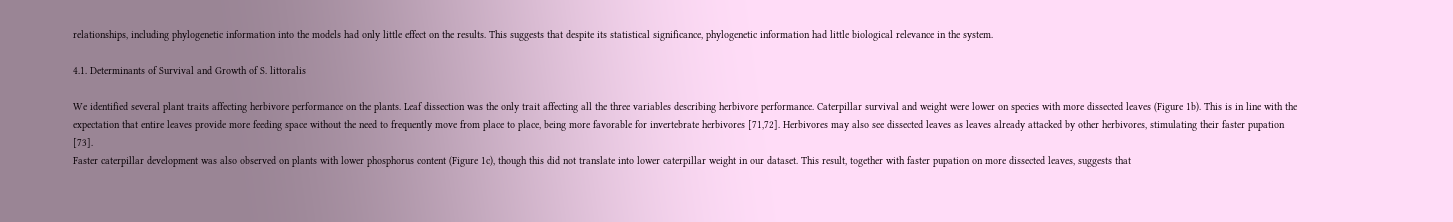relationships, including phylogenetic information into the models had only little effect on the results. This suggests that despite its statistical significance, phylogenetic information had little biological relevance in the system.

4.1. Determinants of Survival and Growth of S. littoralis

We identified several plant traits affecting herbivore performance on the plants. Leaf dissection was the only trait affecting all the three variables describing herbivore performance. Caterpillar survival and weight were lower on species with more dissected leaves (Figure 1b). This is in line with the expectation that entire leaves provide more feeding space without the need to frequently move from place to place, being more favorable for invertebrate herbivores [71,72]. Herbivores may also see dissected leaves as leaves already attacked by other herbivores, stimulating their faster pupation [73].
Faster caterpillar development was also observed on plants with lower phosphorus content (Figure 1c), though this did not translate into lower caterpillar weight in our dataset. This result, together with faster pupation on more dissected leaves, suggests that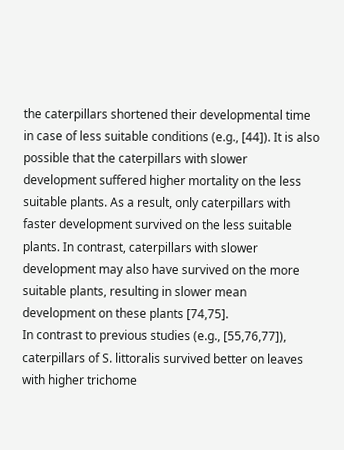the caterpillars shortened their developmental time in case of less suitable conditions (e.g., [44]). It is also possible that the caterpillars with slower development suffered higher mortality on the less suitable plants. As a result, only caterpillars with faster development survived on the less suitable plants. In contrast, caterpillars with slower development may also have survived on the more suitable plants, resulting in slower mean development on these plants [74,75].
In contrast to previous studies (e.g., [55,76,77]), caterpillars of S. littoralis survived better on leaves with higher trichome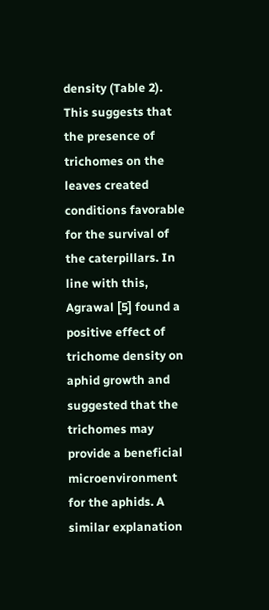density (Table 2). This suggests that the presence of trichomes on the leaves created conditions favorable for the survival of the caterpillars. In line with this, Agrawal [5] found a positive effect of trichome density on aphid growth and suggested that the trichomes may provide a beneficial microenvironment for the aphids. A similar explanation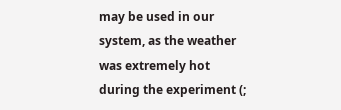may be used in our system, as the weather was extremely hot during the experiment (;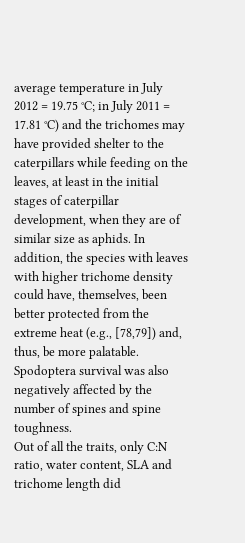average temperature in July 2012 = 19.75 °C; in July 2011 = 17.81 °C) and the trichomes may have provided shelter to the caterpillars while feeding on the leaves, at least in the initial stages of caterpillar development, when they are of similar size as aphids. In addition, the species with leaves with higher trichome density could have, themselves, been better protected from the extreme heat (e.g., [78,79]) and, thus, be more palatable. Spodoptera survival was also negatively affected by the number of spines and spine toughness.
Out of all the traits, only C:N ratio, water content, SLA and trichome length did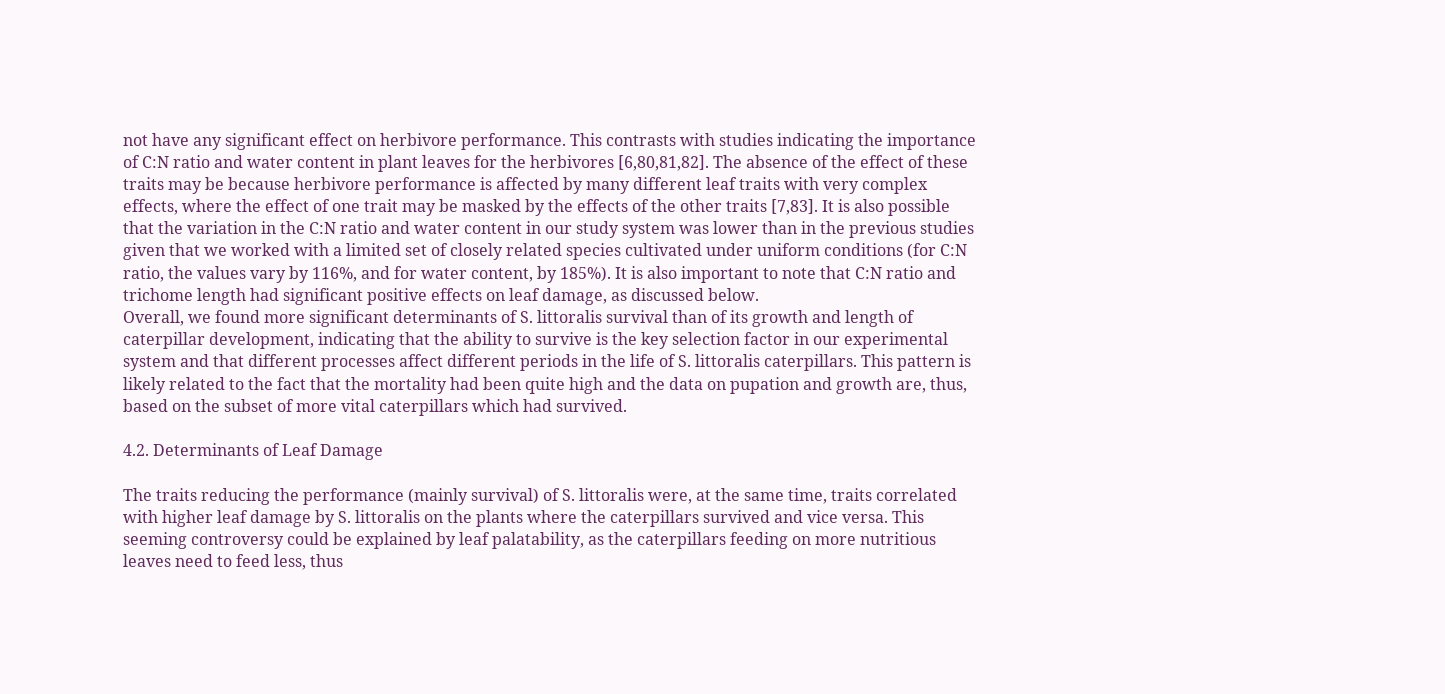not have any significant effect on herbivore performance. This contrasts with studies indicating the importance of C:N ratio and water content in plant leaves for the herbivores [6,80,81,82]. The absence of the effect of these traits may be because herbivore performance is affected by many different leaf traits with very complex effects, where the effect of one trait may be masked by the effects of the other traits [7,83]. It is also possible that the variation in the C:N ratio and water content in our study system was lower than in the previous studies given that we worked with a limited set of closely related species cultivated under uniform conditions (for C:N ratio, the values vary by 116%, and for water content, by 185%). It is also important to note that C:N ratio and trichome length had significant positive effects on leaf damage, as discussed below.
Overall, we found more significant determinants of S. littoralis survival than of its growth and length of caterpillar development, indicating that the ability to survive is the key selection factor in our experimental system and that different processes affect different periods in the life of S. littoralis caterpillars. This pattern is likely related to the fact that the mortality had been quite high and the data on pupation and growth are, thus, based on the subset of more vital caterpillars which had survived.

4.2. Determinants of Leaf Damage

The traits reducing the performance (mainly survival) of S. littoralis were, at the same time, traits correlated with higher leaf damage by S. littoralis on the plants where the caterpillars survived and vice versa. This seeming controversy could be explained by leaf palatability, as the caterpillars feeding on more nutritious leaves need to feed less, thus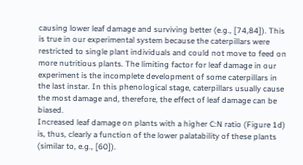causing lower leaf damage and surviving better (e.g., [74,84]). This is true in our experimental system because the caterpillars were restricted to single plant individuals and could not move to feed on more nutritious plants. The limiting factor for leaf damage in our experiment is the incomplete development of some caterpillars in the last instar. In this phenological stage, caterpillars usually cause the most damage and, therefore, the effect of leaf damage can be biased.
Increased leaf damage on plants with a higher C:N ratio (Figure 1d) is, thus, clearly a function of the lower palatability of these plants (similar to, e.g., [60]).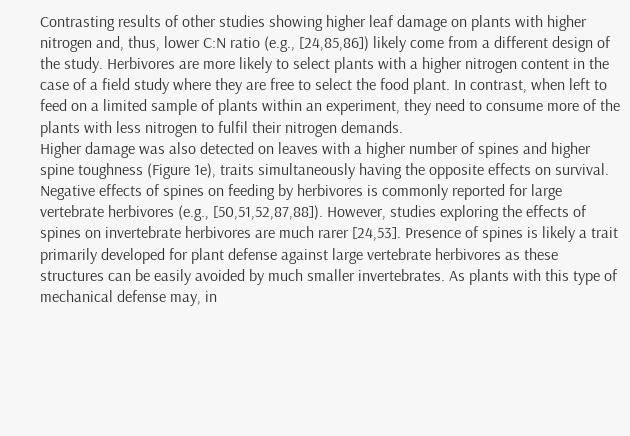Contrasting results of other studies showing higher leaf damage on plants with higher nitrogen and, thus, lower C:N ratio (e.g., [24,85,86]) likely come from a different design of the study. Herbivores are more likely to select plants with a higher nitrogen content in the case of a field study where they are free to select the food plant. In contrast, when left to feed on a limited sample of plants within an experiment, they need to consume more of the plants with less nitrogen to fulfil their nitrogen demands.
Higher damage was also detected on leaves with a higher number of spines and higher spine toughness (Figure 1e), traits simultaneously having the opposite effects on survival. Negative effects of spines on feeding by herbivores is commonly reported for large vertebrate herbivores (e.g., [50,51,52,87,88]). However, studies exploring the effects of spines on invertebrate herbivores are much rarer [24,53]. Presence of spines is likely a trait primarily developed for plant defense against large vertebrate herbivores as these structures can be easily avoided by much smaller invertebrates. As plants with this type of mechanical defense may, in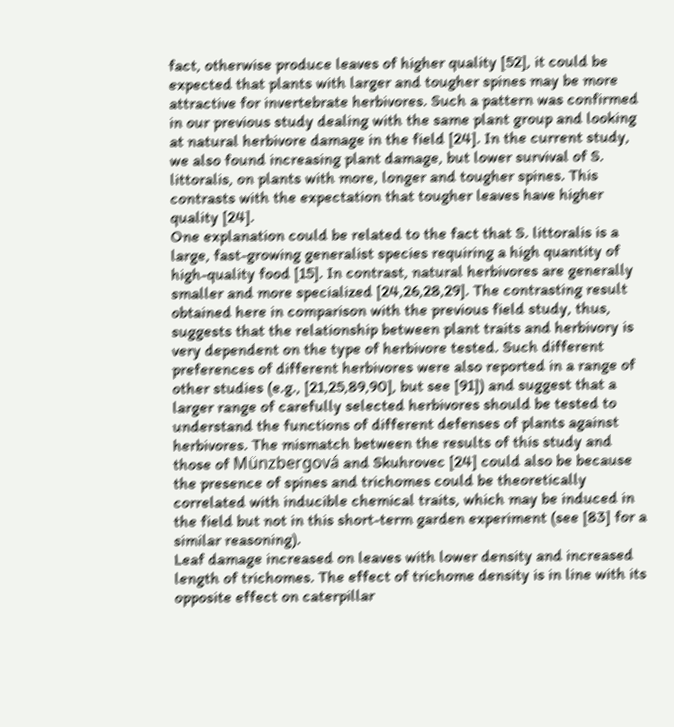fact, otherwise produce leaves of higher quality [52], it could be expected that plants with larger and tougher spines may be more attractive for invertebrate herbivores. Such a pattern was confirmed in our previous study dealing with the same plant group and looking at natural herbivore damage in the field [24]. In the current study, we also found increasing plant damage, but lower survival of S. littoralis, on plants with more, longer and tougher spines. This contrasts with the expectation that tougher leaves have higher quality [24].
One explanation could be related to the fact that S. littoralis is a large, fast-growing generalist species requiring a high quantity of high-quality food [15]. In contrast, natural herbivores are generally smaller and more specialized [24,26,28,29]. The contrasting result obtained here in comparison with the previous field study, thus, suggests that the relationship between plant traits and herbivory is very dependent on the type of herbivore tested. Such different preferences of different herbivores were also reported in a range of other studies (e.g., [21,25,89,90], but see [91]) and suggest that a larger range of carefully selected herbivores should be tested to understand the functions of different defenses of plants against herbivores. The mismatch between the results of this study and those of Münzbergová and Skuhrovec [24] could also be because the presence of spines and trichomes could be theoretically correlated with inducible chemical traits, which may be induced in the field but not in this short-term garden experiment (see [83] for a similar reasoning).
Leaf damage increased on leaves with lower density and increased length of trichomes. The effect of trichome density is in line with its opposite effect on caterpillar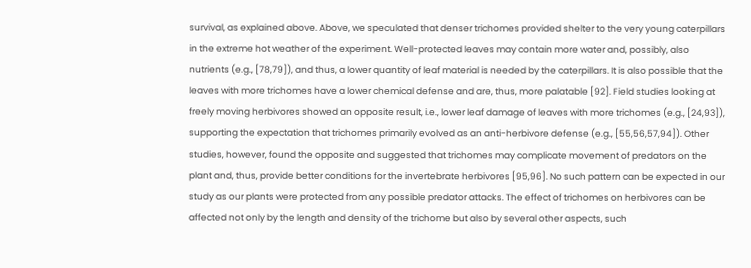survival, as explained above. Above, we speculated that denser trichomes provided shelter to the very young caterpillars in the extreme hot weather of the experiment. Well-protected leaves may contain more water and, possibly, also nutrients (e.g., [78,79]), and thus, a lower quantity of leaf material is needed by the caterpillars. It is also possible that the leaves with more trichomes have a lower chemical defense and are, thus, more palatable [92]. Field studies looking at freely moving herbivores showed an opposite result, i.e., lower leaf damage of leaves with more trichomes (e.g., [24,93]), supporting the expectation that trichomes primarily evolved as an anti-herbivore defense (e.g., [55,56,57,94]). Other studies, however, found the opposite and suggested that trichomes may complicate movement of predators on the plant and, thus, provide better conditions for the invertebrate herbivores [95,96]. No such pattern can be expected in our study as our plants were protected from any possible predator attacks. The effect of trichomes on herbivores can be affected not only by the length and density of the trichome but also by several other aspects, such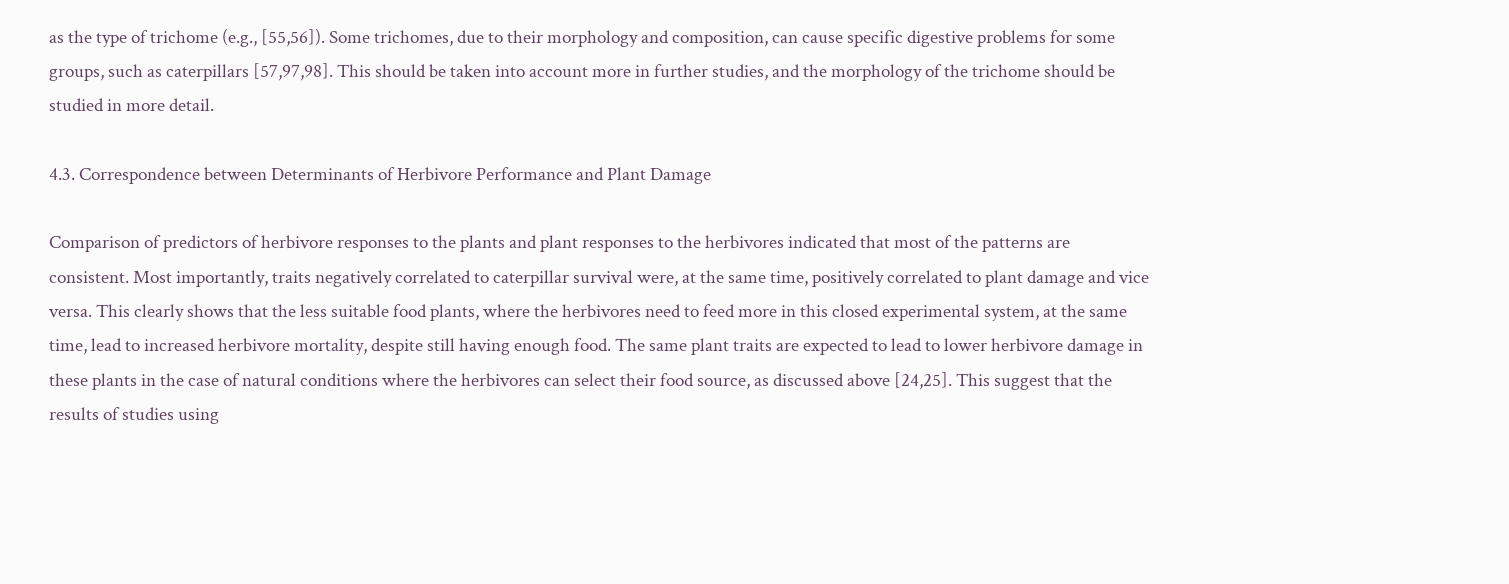as the type of trichome (e.g., [55,56]). Some trichomes, due to their morphology and composition, can cause specific digestive problems for some groups, such as caterpillars [57,97,98]. This should be taken into account more in further studies, and the morphology of the trichome should be studied in more detail.

4.3. Correspondence between Determinants of Herbivore Performance and Plant Damage

Comparison of predictors of herbivore responses to the plants and plant responses to the herbivores indicated that most of the patterns are consistent. Most importantly, traits negatively correlated to caterpillar survival were, at the same time, positively correlated to plant damage and vice versa. This clearly shows that the less suitable food plants, where the herbivores need to feed more in this closed experimental system, at the same time, lead to increased herbivore mortality, despite still having enough food. The same plant traits are expected to lead to lower herbivore damage in these plants in the case of natural conditions where the herbivores can select their food source, as discussed above [24,25]. This suggest that the results of studies using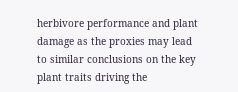herbivore performance and plant damage as the proxies may lead to similar conclusions on the key plant traits driving the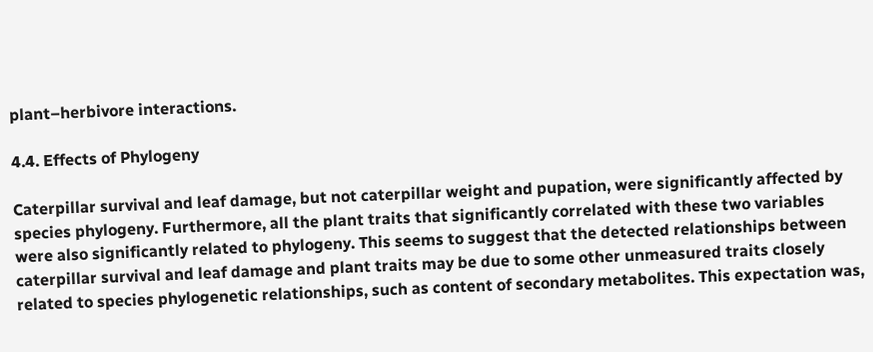plant–herbivore interactions.

4.4. Effects of Phylogeny

Caterpillar survival and leaf damage, but not caterpillar weight and pupation, were significantly affected by species phylogeny. Furthermore, all the plant traits that significantly correlated with these two variables were also significantly related to phylogeny. This seems to suggest that the detected relationships between caterpillar survival and leaf damage and plant traits may be due to some other unmeasured traits closely related to species phylogenetic relationships, such as content of secondary metabolites. This expectation was,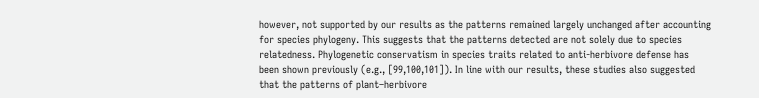however, not supported by our results as the patterns remained largely unchanged after accounting for species phylogeny. This suggests that the patterns detected are not solely due to species relatedness. Phylogenetic conservatism in species traits related to anti-herbivore defense has been shown previously (e.g., [99,100,101]). In line with our results, these studies also suggested that the patterns of plant–herbivore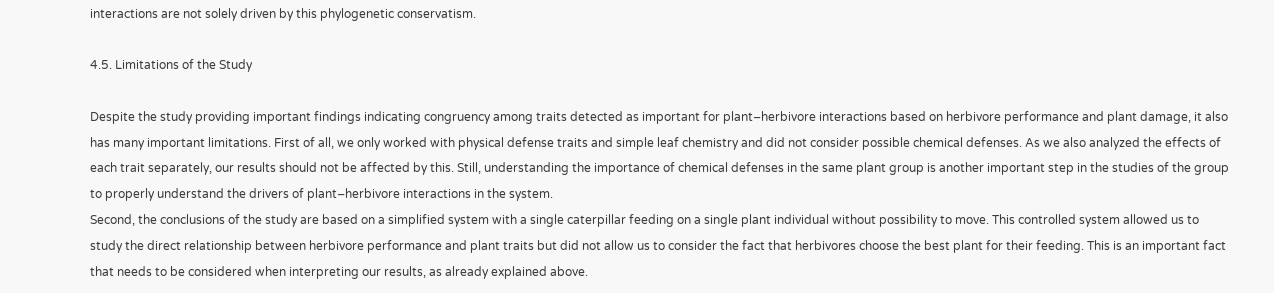interactions are not solely driven by this phylogenetic conservatism.

4.5. Limitations of the Study

Despite the study providing important findings indicating congruency among traits detected as important for plant–herbivore interactions based on herbivore performance and plant damage, it also has many important limitations. First of all, we only worked with physical defense traits and simple leaf chemistry and did not consider possible chemical defenses. As we also analyzed the effects of each trait separately, our results should not be affected by this. Still, understanding the importance of chemical defenses in the same plant group is another important step in the studies of the group to properly understand the drivers of plant–herbivore interactions in the system.
Second, the conclusions of the study are based on a simplified system with a single caterpillar feeding on a single plant individual without possibility to move. This controlled system allowed us to study the direct relationship between herbivore performance and plant traits but did not allow us to consider the fact that herbivores choose the best plant for their feeding. This is an important fact that needs to be considered when interpreting our results, as already explained above.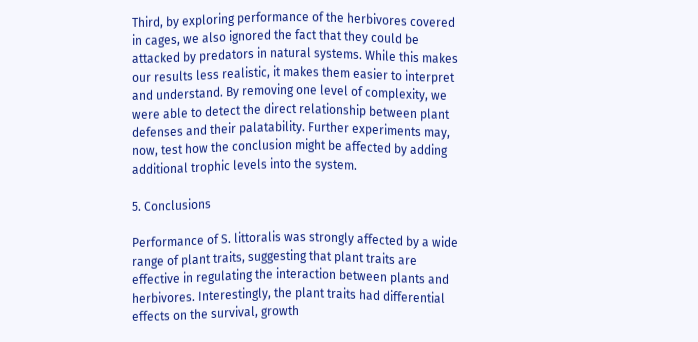Third, by exploring performance of the herbivores covered in cages, we also ignored the fact that they could be attacked by predators in natural systems. While this makes our results less realistic, it makes them easier to interpret and understand. By removing one level of complexity, we were able to detect the direct relationship between plant defenses and their palatability. Further experiments may, now, test how the conclusion might be affected by adding additional trophic levels into the system.

5. Conclusions

Performance of S. littoralis was strongly affected by a wide range of plant traits, suggesting that plant traits are effective in regulating the interaction between plants and herbivores. Interestingly, the plant traits had differential effects on the survival, growth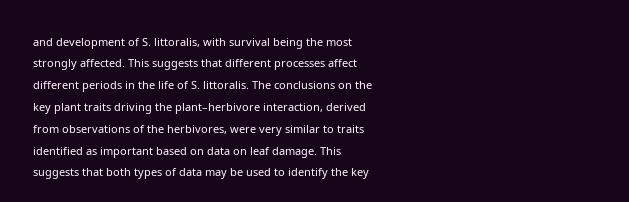and development of S. littoralis, with survival being the most strongly affected. This suggests that different processes affect different periods in the life of S. littoralis. The conclusions on the key plant traits driving the plant–herbivore interaction, derived from observations of the herbivores, were very similar to traits identified as important based on data on leaf damage. This suggests that both types of data may be used to identify the key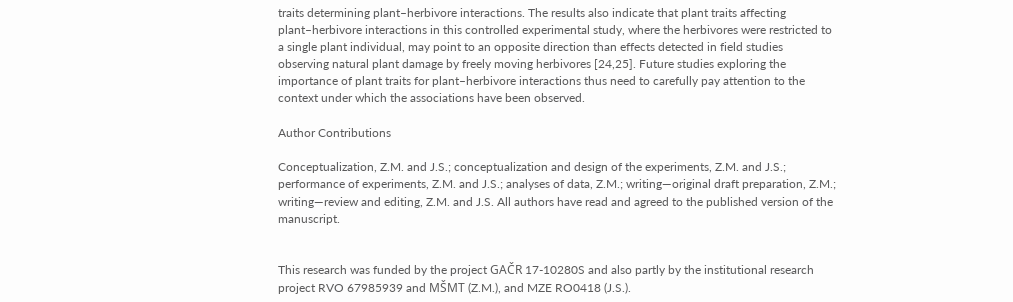traits determining plant–herbivore interactions. The results also indicate that plant traits affecting plant–herbivore interactions in this controlled experimental study, where the herbivores were restricted to a single plant individual, may point to an opposite direction than effects detected in field studies observing natural plant damage by freely moving herbivores [24,25]. Future studies exploring the importance of plant traits for plant–herbivore interactions thus need to carefully pay attention to the context under which the associations have been observed.

Author Contributions

Conceptualization, Z.M. and J.S.; conceptualization and design of the experiments, Z.M. and J.S.; performance of experiments, Z.M. and J.S.; analyses of data, Z.M.; writing—original draft preparation, Z.M.; writing—review and editing, Z.M. and J.S. All authors have read and agreed to the published version of the manuscript.


This research was funded by the project GAČR 17-10280S and also partly by the institutional research project RVO 67985939 and MŠMT (Z.M.), and MZE RO0418 (J.S.).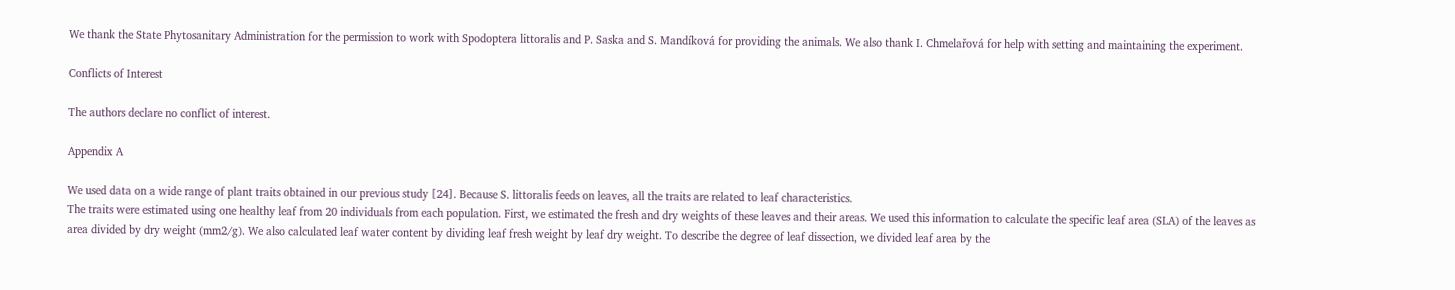We thank the State Phytosanitary Administration for the permission to work with Spodoptera littoralis and P. Saska and S. Mandíková for providing the animals. We also thank I. Chmelařová for help with setting and maintaining the experiment.

Conflicts of Interest

The authors declare no conflict of interest.

Appendix A

We used data on a wide range of plant traits obtained in our previous study [24]. Because S. littoralis feeds on leaves, all the traits are related to leaf characteristics.
The traits were estimated using one healthy leaf from 20 individuals from each population. First, we estimated the fresh and dry weights of these leaves and their areas. We used this information to calculate the specific leaf area (SLA) of the leaves as area divided by dry weight (mm2/g). We also calculated leaf water content by dividing leaf fresh weight by leaf dry weight. To describe the degree of leaf dissection, we divided leaf area by the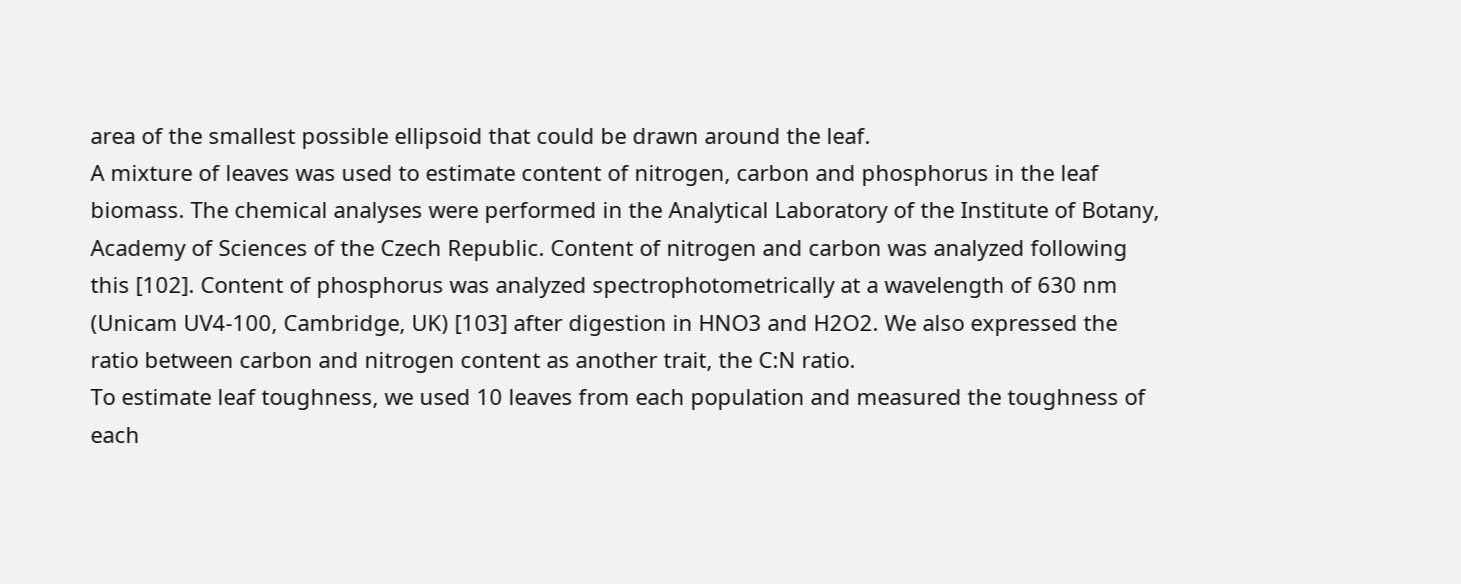area of the smallest possible ellipsoid that could be drawn around the leaf.
A mixture of leaves was used to estimate content of nitrogen, carbon and phosphorus in the leaf biomass. The chemical analyses were performed in the Analytical Laboratory of the Institute of Botany, Academy of Sciences of the Czech Republic. Content of nitrogen and carbon was analyzed following this [102]. Content of phosphorus was analyzed spectrophotometrically at a wavelength of 630 nm (Unicam UV4-100, Cambridge, UK) [103] after digestion in HNO3 and H2O2. We also expressed the ratio between carbon and nitrogen content as another trait, the C:N ratio.
To estimate leaf toughness, we used 10 leaves from each population and measured the toughness of each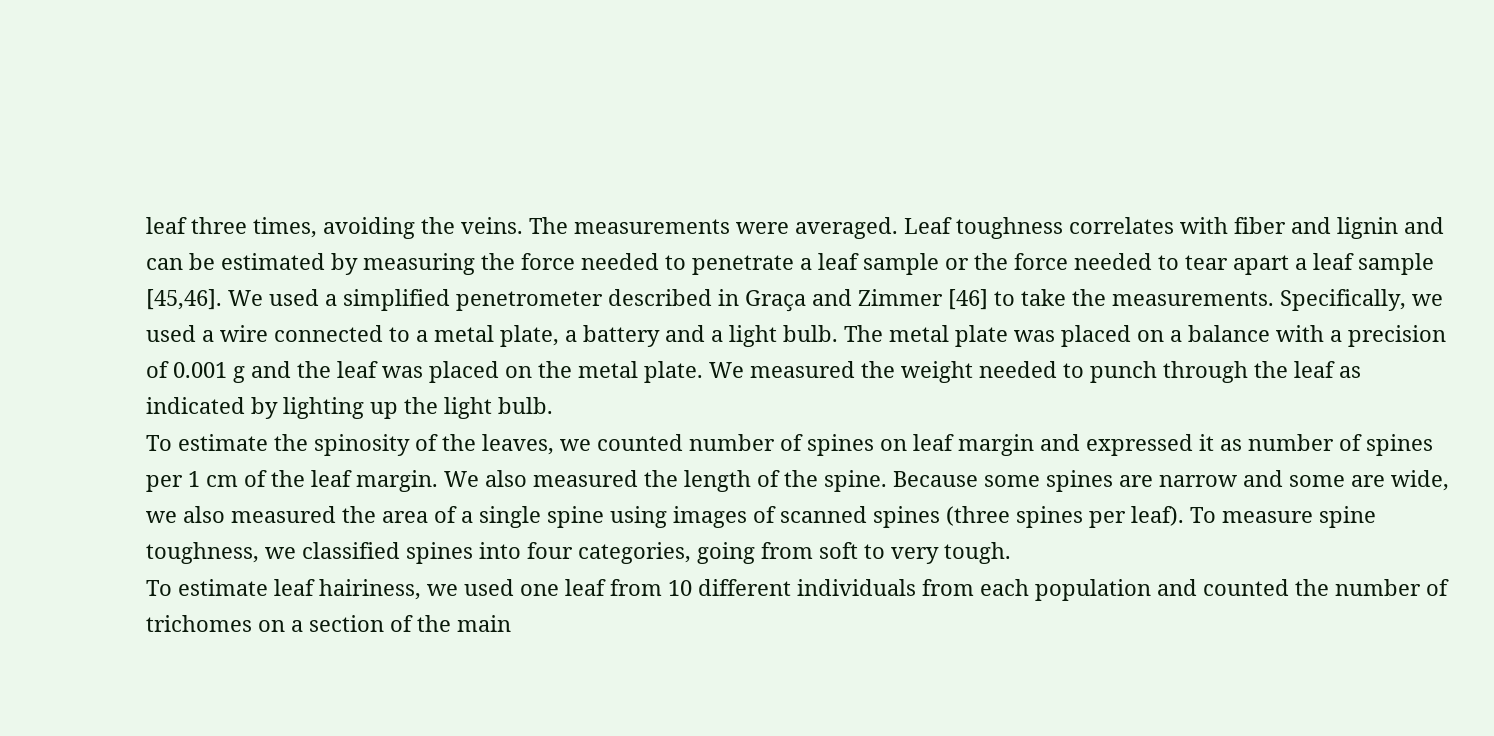leaf three times, avoiding the veins. The measurements were averaged. Leaf toughness correlates with fiber and lignin and can be estimated by measuring the force needed to penetrate a leaf sample or the force needed to tear apart a leaf sample [45,46]. We used a simplified penetrometer described in Graça and Zimmer [46] to take the measurements. Specifically, we used a wire connected to a metal plate, a battery and a light bulb. The metal plate was placed on a balance with a precision of 0.001 g and the leaf was placed on the metal plate. We measured the weight needed to punch through the leaf as indicated by lighting up the light bulb.
To estimate the spinosity of the leaves, we counted number of spines on leaf margin and expressed it as number of spines per 1 cm of the leaf margin. We also measured the length of the spine. Because some spines are narrow and some are wide, we also measured the area of a single spine using images of scanned spines (three spines per leaf). To measure spine toughness, we classified spines into four categories, going from soft to very tough.
To estimate leaf hairiness, we used one leaf from 10 different individuals from each population and counted the number of trichomes on a section of the main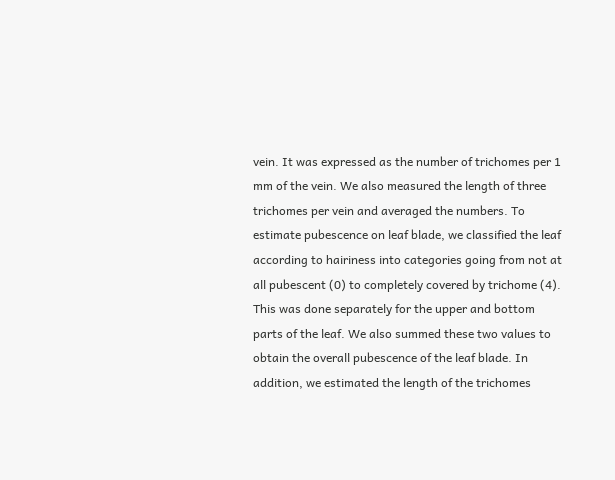vein. It was expressed as the number of trichomes per 1 mm of the vein. We also measured the length of three trichomes per vein and averaged the numbers. To estimate pubescence on leaf blade, we classified the leaf according to hairiness into categories going from not at all pubescent (0) to completely covered by trichome (4). This was done separately for the upper and bottom parts of the leaf. We also summed these two values to obtain the overall pubescence of the leaf blade. In addition, we estimated the length of the trichomes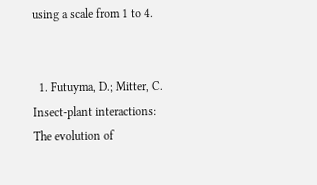using a scale from 1 to 4.


  1. Futuyma, D.; Mitter, C. Insect-plant interactions: The evolution of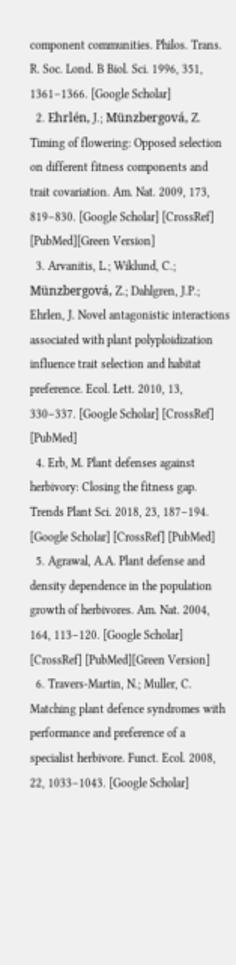component communities. Philos. Trans. R. Soc. Lond. B Biol. Sci. 1996, 351, 1361–1366. [Google Scholar]
  2. Ehrlén, J.; Münzbergová, Z. Timing of flowering: Opposed selection on different fitness components and trait covariation. Am. Nat. 2009, 173, 819–830. [Google Scholar] [CrossRef] [PubMed][Green Version]
  3. Arvanitis, L.; Wiklund, C.; Münzbergová, Z.; Dahlgren, J.P.; Ehrlen, J. Novel antagonistic interactions associated with plant polyploidization influence trait selection and habitat preference. Ecol. Lett. 2010, 13, 330–337. [Google Scholar] [CrossRef] [PubMed]
  4. Erb, M. Plant defenses against herbivory: Closing the fitness gap. Trends Plant Sci. 2018, 23, 187–194. [Google Scholar] [CrossRef] [PubMed]
  5. Agrawal, A.A. Plant defense and density dependence in the population growth of herbivores. Am. Nat. 2004, 164, 113–120. [Google Scholar] [CrossRef] [PubMed][Green Version]
  6. Travers-Martin, N.; Muller, C. Matching plant defence syndromes with performance and preference of a specialist herbivore. Funct. Ecol. 2008, 22, 1033–1043. [Google Scholar]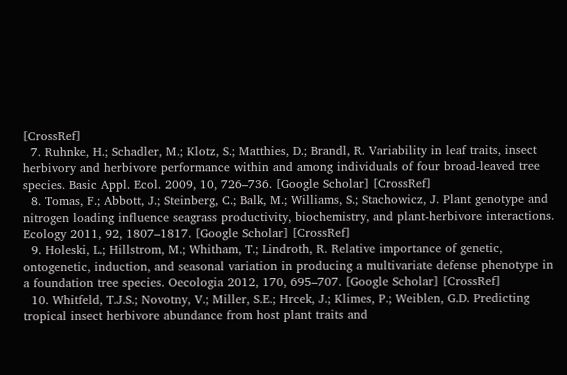[CrossRef]
  7. Ruhnke, H.; Schadler, M.; Klotz, S.; Matthies, D.; Brandl, R. Variability in leaf traits, insect herbivory and herbivore performance within and among individuals of four broad-leaved tree species. Basic Appl. Ecol. 2009, 10, 726–736. [Google Scholar] [CrossRef]
  8. Tomas, F.; Abbott, J.; Steinberg, C.; Balk, M.; Williams, S.; Stachowicz, J. Plant genotype and nitrogen loading influence seagrass productivity, biochemistry, and plant-herbivore interactions. Ecology 2011, 92, 1807–1817. [Google Scholar] [CrossRef]
  9. Holeski, L.; Hillstrom, M.; Whitham, T.; Lindroth, R. Relative importance of genetic, ontogenetic, induction, and seasonal variation in producing a multivariate defense phenotype in a foundation tree species. Oecologia 2012, 170, 695–707. [Google Scholar] [CrossRef]
  10. Whitfeld, T.J.S.; Novotny, V.; Miller, S.E.; Hrcek, J.; Klimes, P.; Weiblen, G.D. Predicting tropical insect herbivore abundance from host plant traits and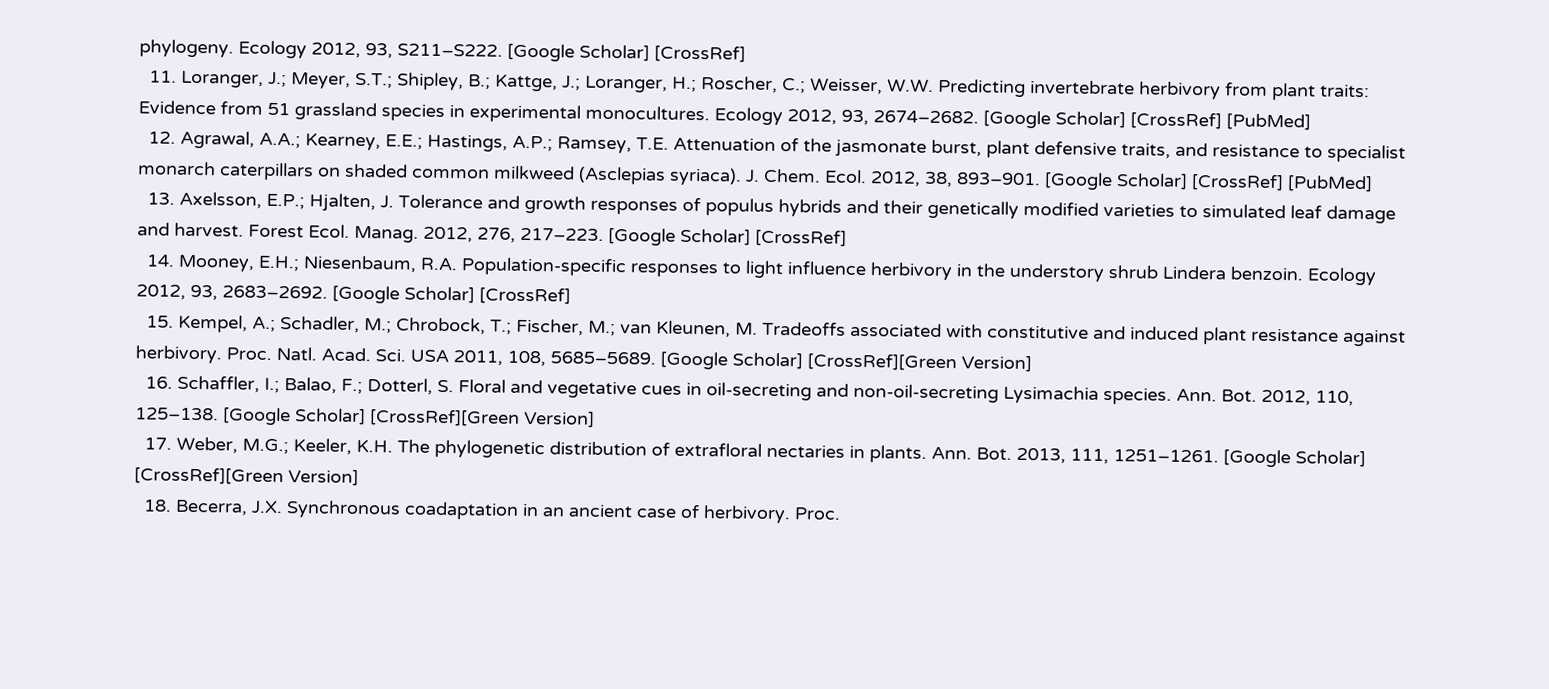phylogeny. Ecology 2012, 93, S211–S222. [Google Scholar] [CrossRef]
  11. Loranger, J.; Meyer, S.T.; Shipley, B.; Kattge, J.; Loranger, H.; Roscher, C.; Weisser, W.W. Predicting invertebrate herbivory from plant traits: Evidence from 51 grassland species in experimental monocultures. Ecology 2012, 93, 2674–2682. [Google Scholar] [CrossRef] [PubMed]
  12. Agrawal, A.A.; Kearney, E.E.; Hastings, A.P.; Ramsey, T.E. Attenuation of the jasmonate burst, plant defensive traits, and resistance to specialist monarch caterpillars on shaded common milkweed (Asclepias syriaca). J. Chem. Ecol. 2012, 38, 893–901. [Google Scholar] [CrossRef] [PubMed]
  13. Axelsson, E.P.; Hjalten, J. Tolerance and growth responses of populus hybrids and their genetically modified varieties to simulated leaf damage and harvest. Forest Ecol. Manag. 2012, 276, 217–223. [Google Scholar] [CrossRef]
  14. Mooney, E.H.; Niesenbaum, R.A. Population-specific responses to light influence herbivory in the understory shrub Lindera benzoin. Ecology 2012, 93, 2683–2692. [Google Scholar] [CrossRef]
  15. Kempel, A.; Schadler, M.; Chrobock, T.; Fischer, M.; van Kleunen, M. Tradeoffs associated with constitutive and induced plant resistance against herbivory. Proc. Natl. Acad. Sci. USA 2011, 108, 5685–5689. [Google Scholar] [CrossRef][Green Version]
  16. Schaffler, I.; Balao, F.; Dotterl, S. Floral and vegetative cues in oil-secreting and non-oil-secreting Lysimachia species. Ann. Bot. 2012, 110, 125–138. [Google Scholar] [CrossRef][Green Version]
  17. Weber, M.G.; Keeler, K.H. The phylogenetic distribution of extrafloral nectaries in plants. Ann. Bot. 2013, 111, 1251–1261. [Google Scholar] [CrossRef][Green Version]
  18. Becerra, J.X. Synchronous coadaptation in an ancient case of herbivory. Proc.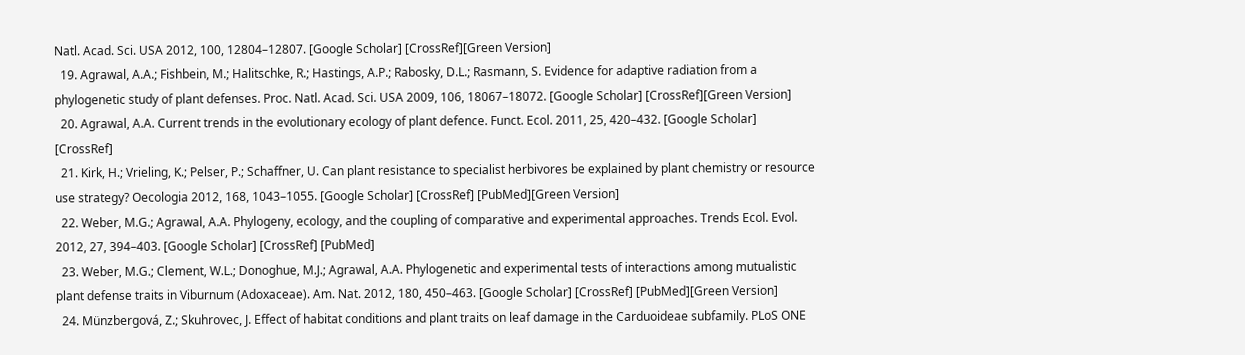Natl. Acad. Sci. USA 2012, 100, 12804–12807. [Google Scholar] [CrossRef][Green Version]
  19. Agrawal, A.A.; Fishbein, M.; Halitschke, R.; Hastings, A.P.; Rabosky, D.L.; Rasmann, S. Evidence for adaptive radiation from a phylogenetic study of plant defenses. Proc. Natl. Acad. Sci. USA 2009, 106, 18067–18072. [Google Scholar] [CrossRef][Green Version]
  20. Agrawal, A.A. Current trends in the evolutionary ecology of plant defence. Funct. Ecol. 2011, 25, 420–432. [Google Scholar] [CrossRef]
  21. Kirk, H.; Vrieling, K.; Pelser, P.; Schaffner, U. Can plant resistance to specialist herbivores be explained by plant chemistry or resource use strategy? Oecologia 2012, 168, 1043–1055. [Google Scholar] [CrossRef] [PubMed][Green Version]
  22. Weber, M.G.; Agrawal, A.A. Phylogeny, ecology, and the coupling of comparative and experimental approaches. Trends Ecol. Evol. 2012, 27, 394–403. [Google Scholar] [CrossRef] [PubMed]
  23. Weber, M.G.; Clement, W.L.; Donoghue, M.J.; Agrawal, A.A. Phylogenetic and experimental tests of interactions among mutualistic plant defense traits in Viburnum (Adoxaceae). Am. Nat. 2012, 180, 450–463. [Google Scholar] [CrossRef] [PubMed][Green Version]
  24. Münzbergová, Z.; Skuhrovec, J. Effect of habitat conditions and plant traits on leaf damage in the Carduoideae subfamily. PLoS ONE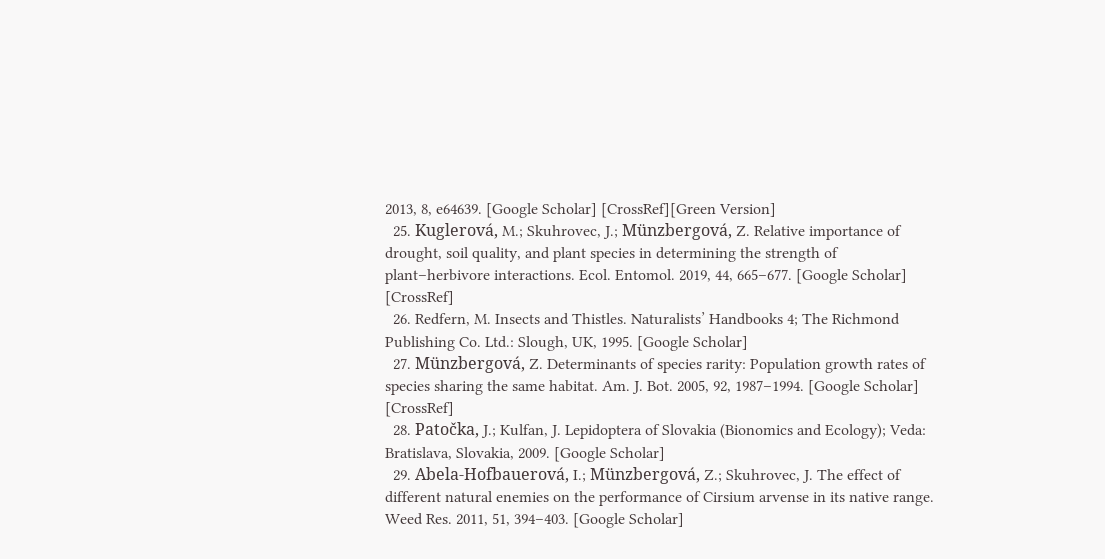2013, 8, e64639. [Google Scholar] [CrossRef][Green Version]
  25. Kuglerová, M.; Skuhrovec, J.; Münzbergová, Z. Relative importance of drought, soil quality, and plant species in determining the strength of plant–herbivore interactions. Ecol. Entomol. 2019, 44, 665–677. [Google Scholar] [CrossRef]
  26. Redfern, M. Insects and Thistles. Naturalists’ Handbooks 4; The Richmond Publishing Co. Ltd.: Slough, UK, 1995. [Google Scholar]
  27. Münzbergová, Z. Determinants of species rarity: Population growth rates of species sharing the same habitat. Am. J. Bot. 2005, 92, 1987–1994. [Google Scholar] [CrossRef]
  28. Patočka, J.; Kulfan, J. Lepidoptera of Slovakia (Bionomics and Ecology); Veda: Bratislava, Slovakia, 2009. [Google Scholar]
  29. Abela-Hofbauerová, I.; Münzbergová, Z.; Skuhrovec, J. The effect of different natural enemies on the performance of Cirsium arvense in its native range. Weed Res. 2011, 51, 394–403. [Google Scholar]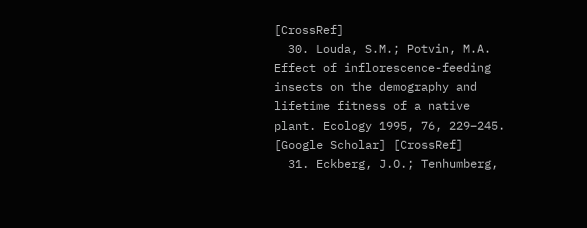[CrossRef]
  30. Louda, S.M.; Potvin, M.A. Effect of inflorescence-feeding insects on the demography and lifetime fitness of a native plant. Ecology 1995, 76, 229–245. [Google Scholar] [CrossRef]
  31. Eckberg, J.O.; Tenhumberg,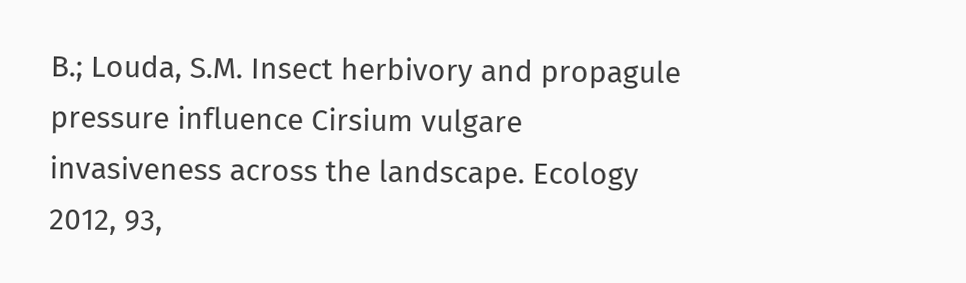B.; Louda, S.M. Insect herbivory and propagule pressure influence Cirsium vulgare invasiveness across the landscape. Ecology 2012, 93,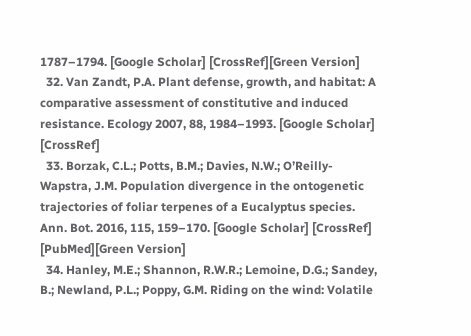1787–1794. [Google Scholar] [CrossRef][Green Version]
  32. Van Zandt, P.A. Plant defense, growth, and habitat: A comparative assessment of constitutive and induced resistance. Ecology 2007, 88, 1984–1993. [Google Scholar] [CrossRef]
  33. Borzak, C.L.; Potts, B.M.; Davies, N.W.; O’Reilly-Wapstra, J.M. Population divergence in the ontogenetic trajectories of foliar terpenes of a Eucalyptus species. Ann. Bot. 2016, 115, 159–170. [Google Scholar] [CrossRef] [PubMed][Green Version]
  34. Hanley, M.E.; Shannon, R.W.R.; Lemoine, D.G.; Sandey, B.; Newland, P.L.; Poppy, G.M. Riding on the wind: Volatile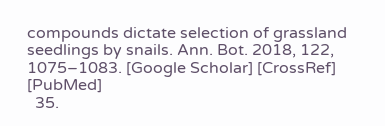compounds dictate selection of grassland seedlings by snails. Ann. Bot. 2018, 122, 1075–1083. [Google Scholar] [CrossRef] [PubMed]
  35.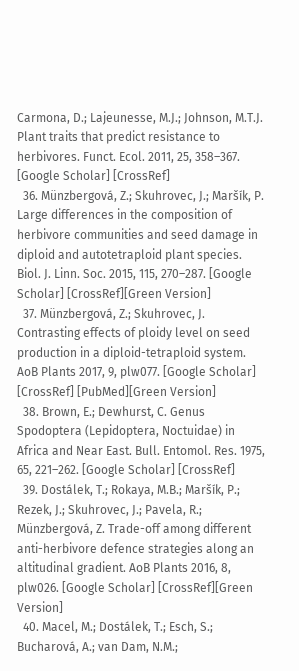Carmona, D.; Lajeunesse, M.J.; Johnson, M.T.J. Plant traits that predict resistance to herbivores. Funct. Ecol. 2011, 25, 358–367. [Google Scholar] [CrossRef]
  36. Münzbergová, Z.; Skuhrovec, J.; Maršík, P. Large differences in the composition of herbivore communities and seed damage in diploid and autotetraploid plant species. Biol. J. Linn. Soc. 2015, 115, 270–287. [Google Scholar] [CrossRef][Green Version]
  37. Münzbergová, Z.; Skuhrovec, J. Contrasting effects of ploidy level on seed production in a diploid-tetraploid system. AoB Plants 2017, 9, plw077. [Google Scholar] [CrossRef] [PubMed][Green Version]
  38. Brown, E.; Dewhurst, C. Genus Spodoptera (Lepidoptera, Noctuidae) in Africa and Near East. Bull. Entomol. Res. 1975, 65, 221–262. [Google Scholar] [CrossRef]
  39. Dostálek, T.; Rokaya, M.B.; Maršík, P.; Rezek, J.; Skuhrovec, J.; Pavela, R.; Münzbergová, Z. Trade-off among different anti-herbivore defence strategies along an altitudinal gradient. AoB Plants 2016, 8, plw026. [Google Scholar] [CrossRef][Green Version]
  40. Macel, M.; Dostálek, T.; Esch, S.; Bucharová, A.; van Dam, N.M.;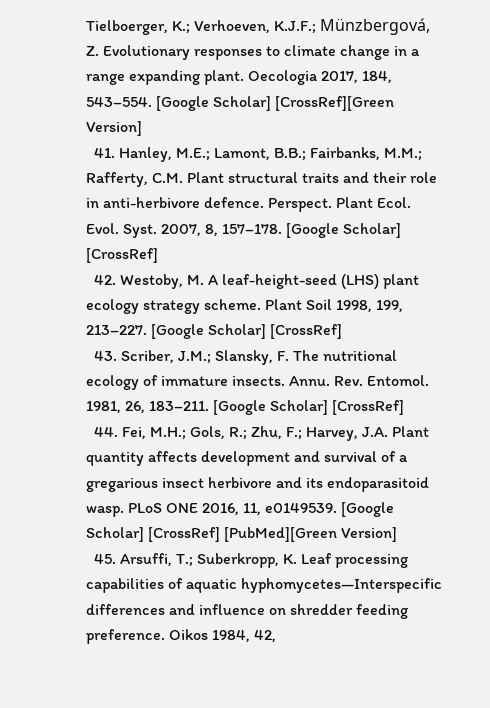Tielboerger, K.; Verhoeven, K.J.F.; Münzbergová, Z. Evolutionary responses to climate change in a range expanding plant. Oecologia 2017, 184, 543–554. [Google Scholar] [CrossRef][Green Version]
  41. Hanley, M.E.; Lamont, B.B.; Fairbanks, M.M.; Rafferty, C.M. Plant structural traits and their role in anti-herbivore defence. Perspect. Plant Ecol. Evol. Syst. 2007, 8, 157–178. [Google Scholar] [CrossRef]
  42. Westoby, M. A leaf-height-seed (LHS) plant ecology strategy scheme. Plant Soil 1998, 199, 213–227. [Google Scholar] [CrossRef]
  43. Scriber, J.M.; Slansky, F. The nutritional ecology of immature insects. Annu. Rev. Entomol. 1981, 26, 183–211. [Google Scholar] [CrossRef]
  44. Fei, M.H.; Gols, R.; Zhu, F.; Harvey, J.A. Plant quantity affects development and survival of a gregarious insect herbivore and its endoparasitoid wasp. PLoS ONE 2016, 11, e0149539. [Google Scholar] [CrossRef] [PubMed][Green Version]
  45. Arsuffi, T.; Suberkropp, K. Leaf processing capabilities of aquatic hyphomycetes—Interspecific differences and influence on shredder feeding preference. Oikos 1984, 42,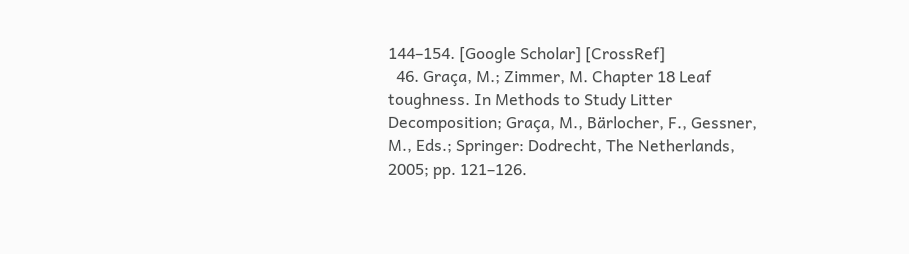144–154. [Google Scholar] [CrossRef]
  46. Graça, M.; Zimmer, M. Chapter 18 Leaf toughness. In Methods to Study Litter Decomposition; Graça, M., Bärlocher, F., Gessner, M., Eds.; Springer: Dodrecht, The Netherlands, 2005; pp. 121–126.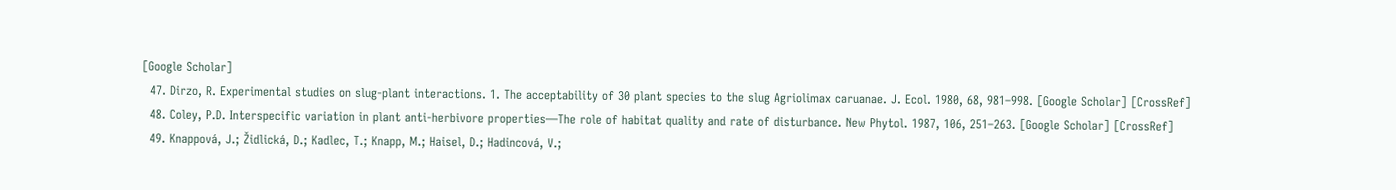[Google Scholar]
  47. Dirzo, R. Experimental studies on slug-plant interactions. 1. The acceptability of 30 plant species to the slug Agriolimax caruanae. J. Ecol. 1980, 68, 981–998. [Google Scholar] [CrossRef]
  48. Coley, P.D. Interspecific variation in plant anti-herbivore properties—The role of habitat quality and rate of disturbance. New Phytol. 1987, 106, 251–263. [Google Scholar] [CrossRef]
  49. Knappová, J.; Židlická, D.; Kadlec, T.; Knapp, M.; Haisel, D.; Hadincová, V.;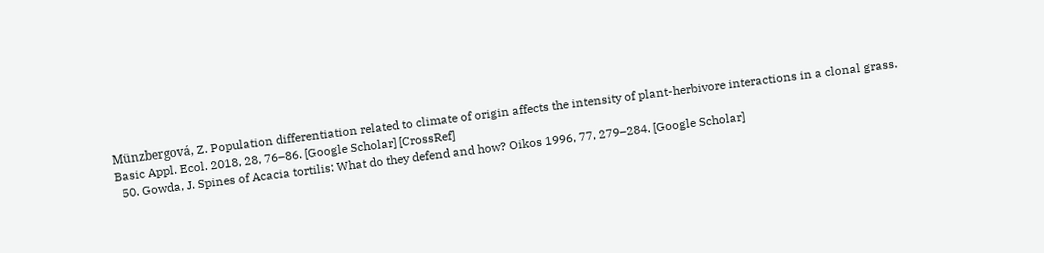Münzbergová, Z. Population differentiation related to climate of origin affects the intensity of plant-herbivore interactions in a clonal grass. Basic Appl. Ecol. 2018, 28, 76–86. [Google Scholar] [CrossRef]
  50. Gowda, J. Spines of Acacia tortilis: What do they defend and how? Oikos 1996, 77, 279–284. [Google Scholar]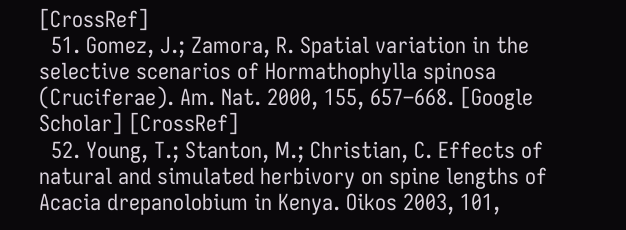[CrossRef]
  51. Gomez, J.; Zamora, R. Spatial variation in the selective scenarios of Hormathophylla spinosa (Cruciferae). Am. Nat. 2000, 155, 657–668. [Google Scholar] [CrossRef]
  52. Young, T.; Stanton, M.; Christian, C. Effects of natural and simulated herbivory on spine lengths of Acacia drepanolobium in Kenya. Oikos 2003, 101,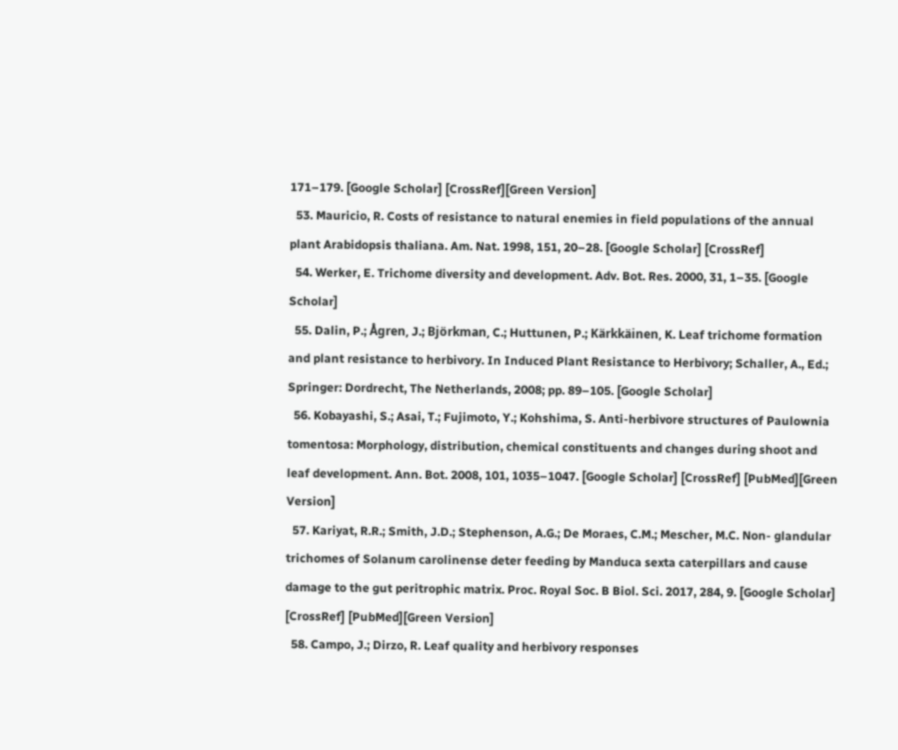171–179. [Google Scholar] [CrossRef][Green Version]
  53. Mauricio, R. Costs of resistance to natural enemies in field populations of the annual plant Arabidopsis thaliana. Am. Nat. 1998, 151, 20–28. [Google Scholar] [CrossRef]
  54. Werker, E. Trichome diversity and development. Adv. Bot. Res. 2000, 31, 1–35. [Google Scholar]
  55. Dalin, P.; Ågren, J.; Björkman, C.; Huttunen, P.; Kärkkäinen, K. Leaf trichome formation and plant resistance to herbivory. In Induced Plant Resistance to Herbivory; Schaller, A., Ed.; Springer: Dordrecht, The Netherlands, 2008; pp. 89–105. [Google Scholar]
  56. Kobayashi, S.; Asai, T.; Fujimoto, Y.; Kohshima, S. Anti-herbivore structures of Paulownia tomentosa: Morphology, distribution, chemical constituents and changes during shoot and leaf development. Ann. Bot. 2008, 101, 1035–1047. [Google Scholar] [CrossRef] [PubMed][Green Version]
  57. Kariyat, R.R.; Smith, J.D.; Stephenson, A.G.; De Moraes, C.M.; Mescher, M.C. Non- glandular trichomes of Solanum carolinense deter feeding by Manduca sexta caterpillars and cause damage to the gut peritrophic matrix. Proc. Royal Soc. B Biol. Sci. 2017, 284, 9. [Google Scholar] [CrossRef] [PubMed][Green Version]
  58. Campo, J.; Dirzo, R. Leaf quality and herbivory responses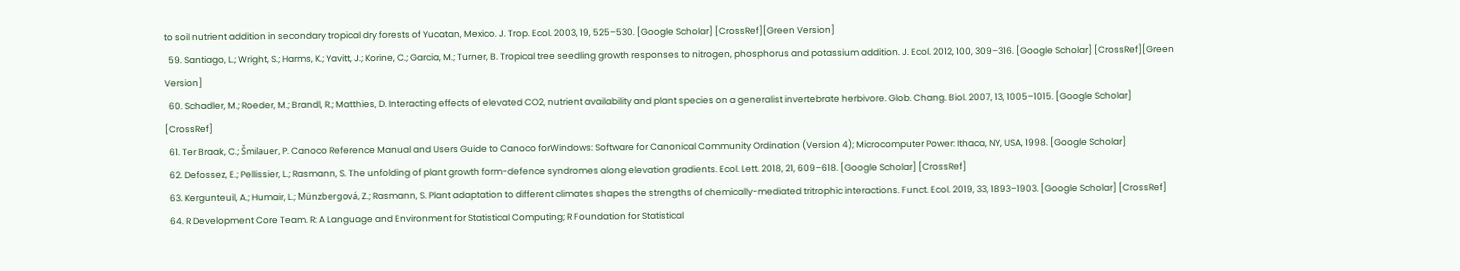to soil nutrient addition in secondary tropical dry forests of Yucatan, Mexico. J. Trop. Ecol. 2003, 19, 525–530. [Google Scholar] [CrossRef][Green Version]
  59. Santiago, L.; Wright, S.; Harms, K.; Yavitt, J.; Korine, C.; Garcia, M.; Turner, B. Tropical tree seedling growth responses to nitrogen, phosphorus and potassium addition. J. Ecol. 2012, 100, 309–316. [Google Scholar] [CrossRef][Green Version]
  60. Schadler, M.; Roeder, M.; Brandl, R.; Matthies, D. Interacting effects of elevated CO2, nutrient availability and plant species on a generalist invertebrate herbivore. Glob. Chang. Biol. 2007, 13, 1005–1015. [Google Scholar] [CrossRef]
  61. Ter Braak, C.; Šmilauer, P. Canoco Reference Manual and Users Guide to Canoco forWindows: Software for Canonical Community Ordination (Version 4); Microcomputer Power: Ithaca, NY, USA, 1998. [Google Scholar]
  62. Defossez, E.; Pellissier, L.; Rasmann, S. The unfolding of plant growth form-defence syndromes along elevation gradients. Ecol. Lett. 2018, 21, 609–618. [Google Scholar] [CrossRef]
  63. Kergunteuil, A.; Humair, L.; Münzbergová, Z.; Rasmann, S. Plant adaptation to different climates shapes the strengths of chemically-mediated tritrophic interactions. Funct. Ecol. 2019, 33, 1893–1903. [Google Scholar] [CrossRef]
  64. R Development Core Team. R: A Language and Environment for Statistical Computing; R Foundation for Statistical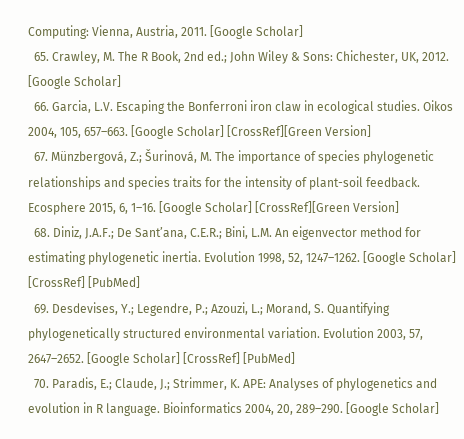Computing: Vienna, Austria, 2011. [Google Scholar]
  65. Crawley, M. The R Book, 2nd ed.; John Wiley & Sons: Chichester, UK, 2012. [Google Scholar]
  66. Garcia, L.V. Escaping the Bonferroni iron claw in ecological studies. Oikos 2004, 105, 657–663. [Google Scholar] [CrossRef][Green Version]
  67. Münzbergová, Z.; Šurinová, M. The importance of species phylogenetic relationships and species traits for the intensity of plant-soil feedback. Ecosphere 2015, 6, 1–16. [Google Scholar] [CrossRef][Green Version]
  68. Diniz, J.A.F.; De Sant’ana, C.E.R.; Bini, L.M. An eigenvector method for estimating phylogenetic inertia. Evolution 1998, 52, 1247–1262. [Google Scholar] [CrossRef] [PubMed]
  69. Desdevises, Y.; Legendre, P.; Azouzi, L.; Morand, S. Quantifying phylogenetically structured environmental variation. Evolution 2003, 57, 2647–2652. [Google Scholar] [CrossRef] [PubMed]
  70. Paradis, E.; Claude, J.; Strimmer, K. APE: Analyses of phylogenetics and evolution in R language. Bioinformatics 2004, 20, 289–290. [Google Scholar]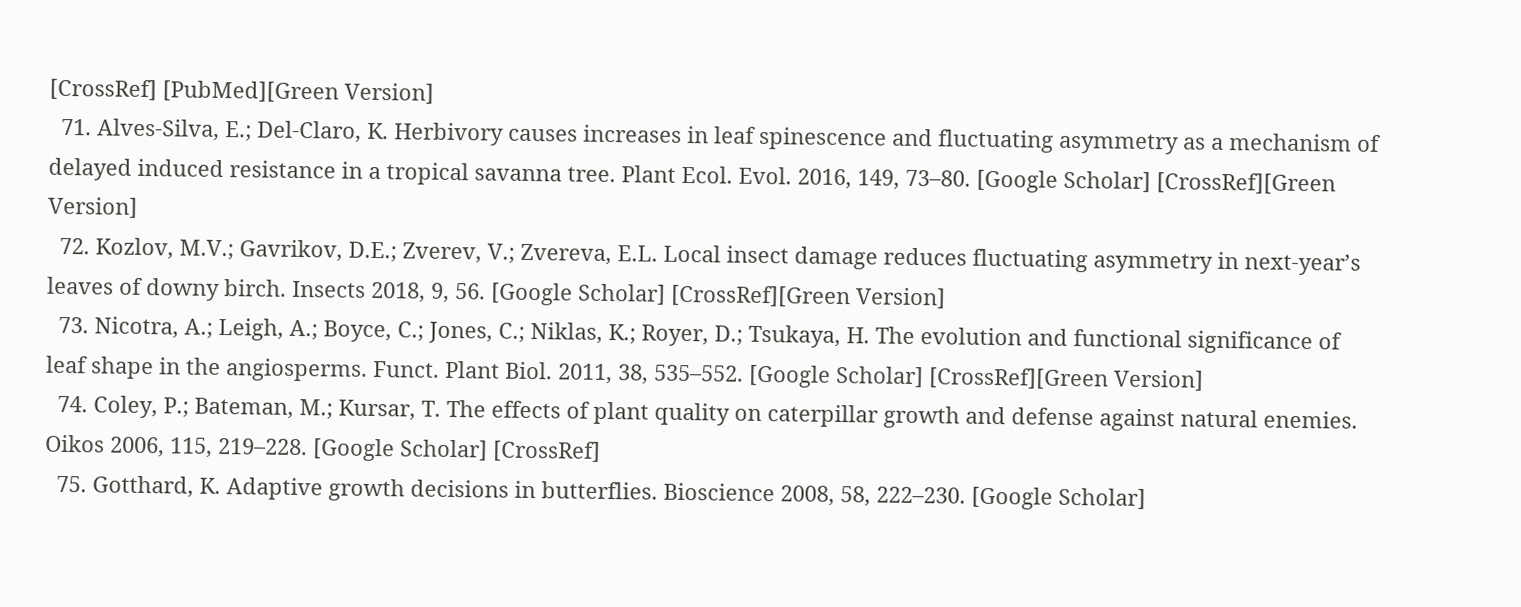[CrossRef] [PubMed][Green Version]
  71. Alves-Silva, E.; Del-Claro, K. Herbivory causes increases in leaf spinescence and fluctuating asymmetry as a mechanism of delayed induced resistance in a tropical savanna tree. Plant Ecol. Evol. 2016, 149, 73–80. [Google Scholar] [CrossRef][Green Version]
  72. Kozlov, M.V.; Gavrikov, D.E.; Zverev, V.; Zvereva, E.L. Local insect damage reduces fluctuating asymmetry in next-year’s leaves of downy birch. Insects 2018, 9, 56. [Google Scholar] [CrossRef][Green Version]
  73. Nicotra, A.; Leigh, A.; Boyce, C.; Jones, C.; Niklas, K.; Royer, D.; Tsukaya, H. The evolution and functional significance of leaf shape in the angiosperms. Funct. Plant Biol. 2011, 38, 535–552. [Google Scholar] [CrossRef][Green Version]
  74. Coley, P.; Bateman, M.; Kursar, T. The effects of plant quality on caterpillar growth and defense against natural enemies. Oikos 2006, 115, 219–228. [Google Scholar] [CrossRef]
  75. Gotthard, K. Adaptive growth decisions in butterflies. Bioscience 2008, 58, 222–230. [Google Scholar]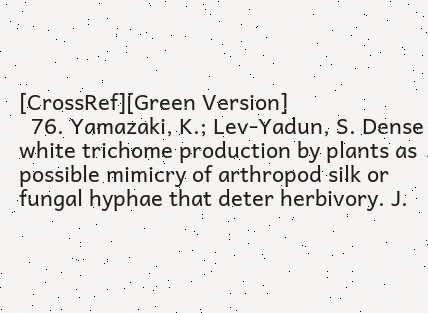[CrossRef][Green Version]
  76. Yamazaki, K.; Lev-Yadun, S. Dense white trichome production by plants as possible mimicry of arthropod silk or fungal hyphae that deter herbivory. J.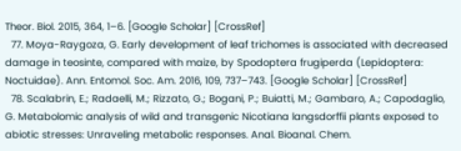Theor. Biol. 2015, 364, 1–6. [Google Scholar] [CrossRef]
  77. Moya-Raygoza, G. Early development of leaf trichomes is associated with decreased damage in teosinte, compared with maize, by Spodoptera frugiperda (Lepidoptera: Noctuidae). Ann. Entomol. Soc. Am. 2016, 109, 737–743. [Google Scholar] [CrossRef]
  78. Scalabrin, E.; Radaelli, M.; Rizzato, G.; Bogani, P.; Buiatti, M.; Gambaro, A.; Capodaglio, G. Metabolomic analysis of wild and transgenic Nicotiana langsdorffii plants exposed to abiotic stresses: Unraveling metabolic responses. Anal. Bioanal. Chem.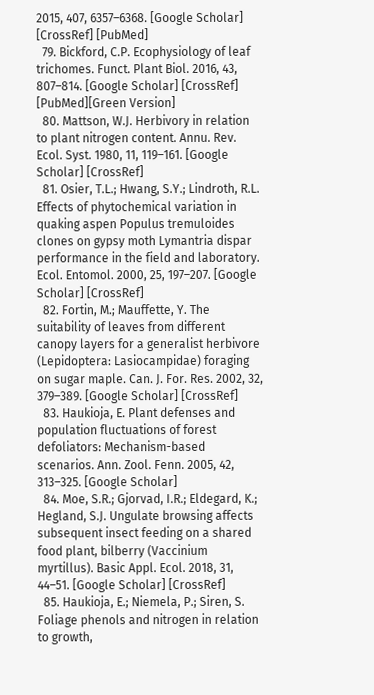2015, 407, 6357–6368. [Google Scholar] [CrossRef] [PubMed]
  79. Bickford, C.P. Ecophysiology of leaf trichomes. Funct. Plant Biol. 2016, 43, 807–814. [Google Scholar] [CrossRef] [PubMed][Green Version]
  80. Mattson, W.J. Herbivory in relation to plant nitrogen content. Annu. Rev. Ecol. Syst. 1980, 11, 119–161. [Google Scholar] [CrossRef]
  81. Osier, T.L.; Hwang, S.Y.; Lindroth, R.L. Effects of phytochemical variation in quaking aspen Populus tremuloides clones on gypsy moth Lymantria dispar performance in the field and laboratory. Ecol. Entomol. 2000, 25, 197–207. [Google Scholar] [CrossRef]
  82. Fortin, M.; Mauffette, Y. The suitability of leaves from different canopy layers for a generalist herbivore (Lepidoptera: Lasiocampidae) foraging on sugar maple. Can. J. For. Res. 2002, 32, 379–389. [Google Scholar] [CrossRef]
  83. Haukioja, E. Plant defenses and population fluctuations of forest defoliators: Mechanism-based scenarios. Ann. Zool. Fenn. 2005, 42, 313–325. [Google Scholar]
  84. Moe, S.R.; Gjorvad, I.R.; Eldegard, K.; Hegland, S.J. Ungulate browsing affects subsequent insect feeding on a shared food plant, bilberry (Vaccinium myrtillus). Basic Appl. Ecol. 2018, 31, 44–51. [Google Scholar] [CrossRef]
  85. Haukioja, E.; Niemela, P.; Siren, S. Foliage phenols and nitrogen in relation to growth,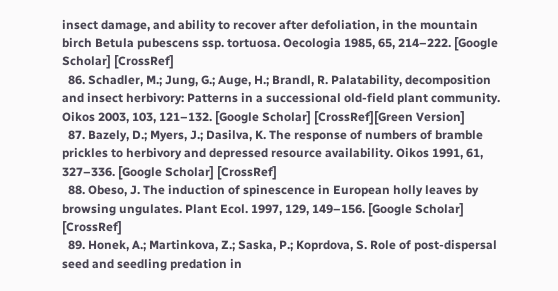insect damage, and ability to recover after defoliation, in the mountain birch Betula pubescens ssp. tortuosa. Oecologia 1985, 65, 214–222. [Google Scholar] [CrossRef]
  86. Schadler, M.; Jung, G.; Auge, H.; Brandl, R. Palatability, decomposition and insect herbivory: Patterns in a successional old-field plant community. Oikos 2003, 103, 121–132. [Google Scholar] [CrossRef][Green Version]
  87. Bazely, D.; Myers, J.; Dasilva, K. The response of numbers of bramble prickles to herbivory and depressed resource availability. Oikos 1991, 61, 327–336. [Google Scholar] [CrossRef]
  88. Obeso, J. The induction of spinescence in European holly leaves by browsing ungulates. Plant Ecol. 1997, 129, 149–156. [Google Scholar] [CrossRef]
  89. Honek, A.; Martinkova, Z.; Saska, P.; Koprdova, S. Role of post-dispersal seed and seedling predation in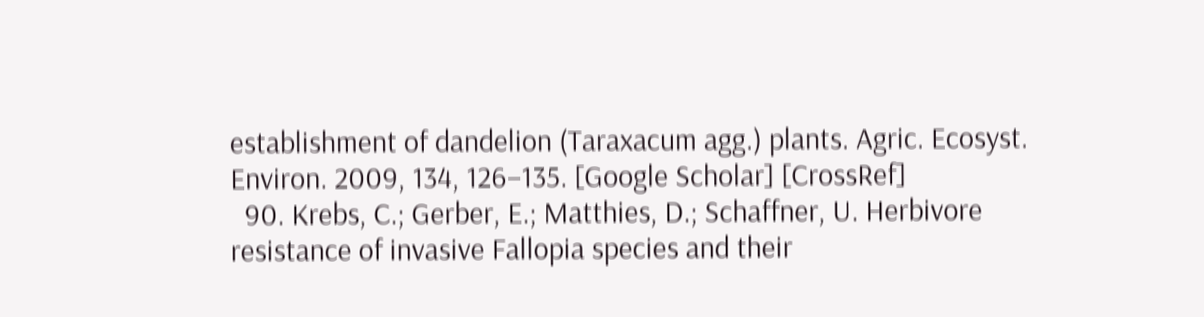establishment of dandelion (Taraxacum agg.) plants. Agric. Ecosyst. Environ. 2009, 134, 126–135. [Google Scholar] [CrossRef]
  90. Krebs, C.; Gerber, E.; Matthies, D.; Schaffner, U. Herbivore resistance of invasive Fallopia species and their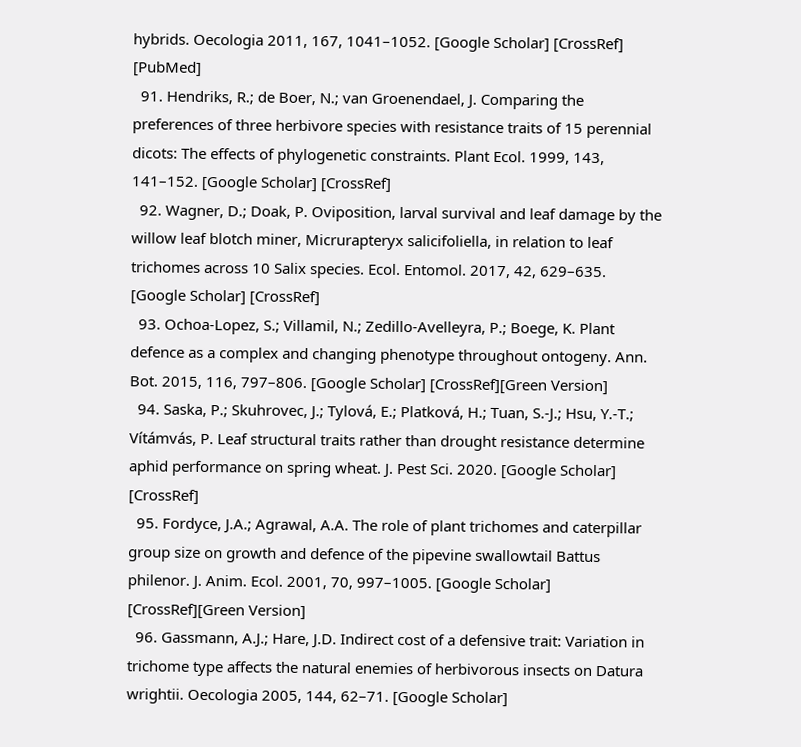hybrids. Oecologia 2011, 167, 1041–1052. [Google Scholar] [CrossRef] [PubMed]
  91. Hendriks, R.; de Boer, N.; van Groenendael, J. Comparing the preferences of three herbivore species with resistance traits of 15 perennial dicots: The effects of phylogenetic constraints. Plant Ecol. 1999, 143, 141–152. [Google Scholar] [CrossRef]
  92. Wagner, D.; Doak, P. Oviposition, larval survival and leaf damage by the willow leaf blotch miner, Micrurapteryx salicifoliella, in relation to leaf trichomes across 10 Salix species. Ecol. Entomol. 2017, 42, 629–635. [Google Scholar] [CrossRef]
  93. Ochoa-Lopez, S.; Villamil, N.; Zedillo-Avelleyra, P.; Boege, K. Plant defence as a complex and changing phenotype throughout ontogeny. Ann. Bot. 2015, 116, 797–806. [Google Scholar] [CrossRef][Green Version]
  94. Saska, P.; Skuhrovec, J.; Tylová, E.; Platková, H.; Tuan, S.-J.; Hsu, Y.-T.; Vítámvás, P. Leaf structural traits rather than drought resistance determine aphid performance on spring wheat. J. Pest Sci. 2020. [Google Scholar] [CrossRef]
  95. Fordyce, J.A.; Agrawal, A.A. The role of plant trichomes and caterpillar group size on growth and defence of the pipevine swallowtail Battus philenor. J. Anim. Ecol. 2001, 70, 997–1005. [Google Scholar] [CrossRef][Green Version]
  96. Gassmann, A.J.; Hare, J.D. Indirect cost of a defensive trait: Variation in trichome type affects the natural enemies of herbivorous insects on Datura wrightii. Oecologia 2005, 144, 62–71. [Google Scholar]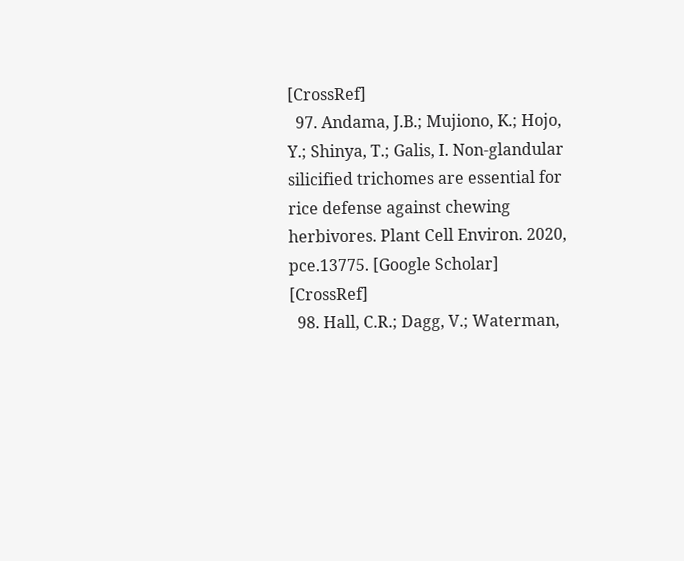[CrossRef]
  97. Andama, J.B.; Mujiono, K.; Hojo, Y.; Shinya, T.; Galis, I. Non-glandular silicified trichomes are essential for rice defense against chewing herbivores. Plant Cell Environ. 2020, pce.13775. [Google Scholar] [CrossRef]
  98. Hall, C.R.; Dagg, V.; Waterman,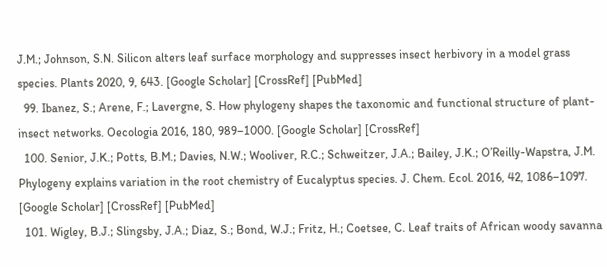J.M.; Johnson, S.N. Silicon alters leaf surface morphology and suppresses insect herbivory in a model grass species. Plants 2020, 9, 643. [Google Scholar] [CrossRef] [PubMed]
  99. Ibanez, S.; Arene, F.; Lavergne, S. How phylogeny shapes the taxonomic and functional structure of plant-insect networks. Oecologia 2016, 180, 989–1000. [Google Scholar] [CrossRef]
  100. Senior, J.K.; Potts, B.M.; Davies, N.W.; Wooliver, R.C.; Schweitzer, J.A.; Bailey, J.K.; O’Reilly-Wapstra, J.M. Phylogeny explains variation in the root chemistry of Eucalyptus species. J. Chem. Ecol. 2016, 42, 1086–1097. [Google Scholar] [CrossRef] [PubMed]
  101. Wigley, B.J.; Slingsby, J.A.; Diaz, S.; Bond, W.J.; Fritz, H.; Coetsee, C. Leaf traits of African woody savanna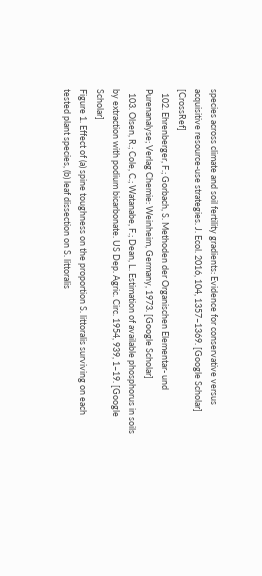species across climate and soil fertility gradients: Evidence for conservative versus acquisitive resource-use strategies. J. Ecol. 2016, 104, 1357–1369. [Google Scholar] [CrossRef]
  102. Ehrenberger, F.; Gorbach, S. Methoden der Organischen Elementar- und Purenanalyse; Verlag Chemie: Weinheim, Germany, 1973. [Google Scholar]
  103. Olsen, R.; Cole, C.; Watanabe, F.; Dean, L. Estimation of available phosphorus in soils by extraction with podium bicarbonate. US Dep. Agric. Circ. 1954, 939, 1–19. [Google Scholar]
Figure 1. Effect of (a) spine toughness on the proportion S. littoralis surviving on each tested plant species, (b) leaf dissection on S. littoralis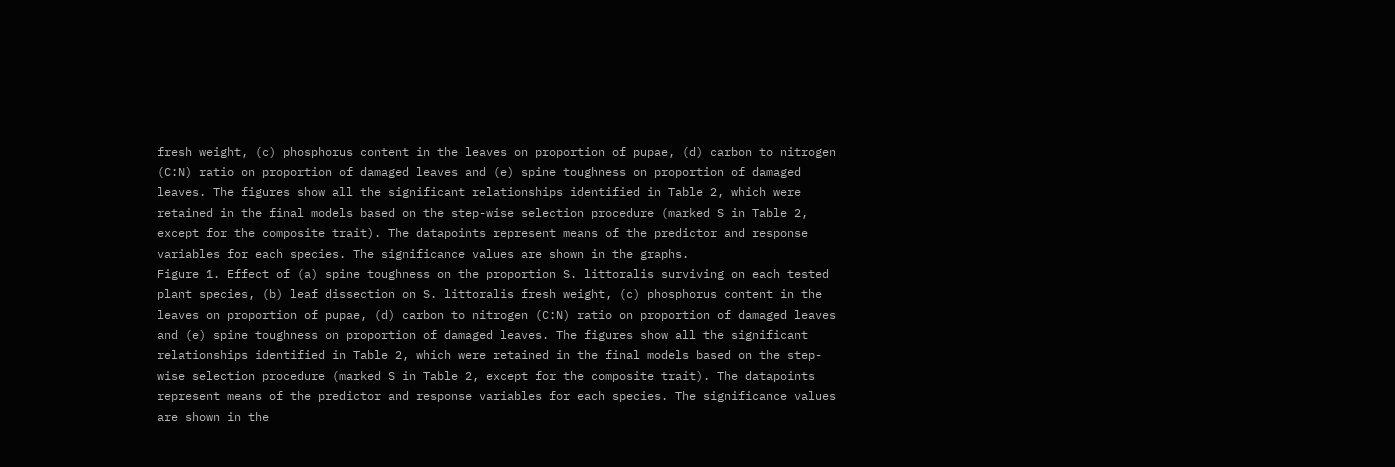fresh weight, (c) phosphorus content in the leaves on proportion of pupae, (d) carbon to nitrogen (C:N) ratio on proportion of damaged leaves and (e) spine toughness on proportion of damaged leaves. The figures show all the significant relationships identified in Table 2, which were retained in the final models based on the step-wise selection procedure (marked S in Table 2, except for the composite trait). The datapoints represent means of the predictor and response variables for each species. The significance values are shown in the graphs.
Figure 1. Effect of (a) spine toughness on the proportion S. littoralis surviving on each tested plant species, (b) leaf dissection on S. littoralis fresh weight, (c) phosphorus content in the leaves on proportion of pupae, (d) carbon to nitrogen (C:N) ratio on proportion of damaged leaves and (e) spine toughness on proportion of damaged leaves. The figures show all the significant relationships identified in Table 2, which were retained in the final models based on the step-wise selection procedure (marked S in Table 2, except for the composite trait). The datapoints represent means of the predictor and response variables for each species. The significance values are shown in the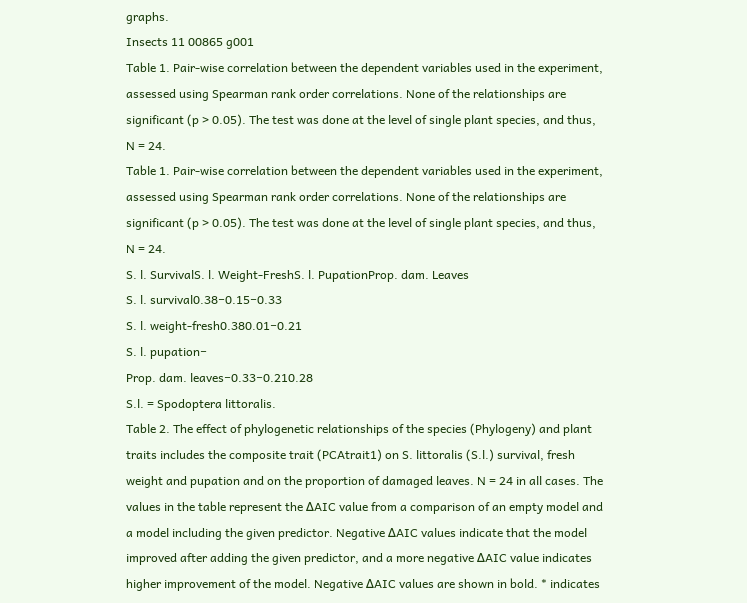graphs.
Insects 11 00865 g001
Table 1. Pair-wise correlation between the dependent variables used in the experiment, assessed using Spearman rank order correlations. None of the relationships are significant (p > 0.05). The test was done at the level of single plant species, and thus, N = 24.
Table 1. Pair-wise correlation between the dependent variables used in the experiment, assessed using Spearman rank order correlations. None of the relationships are significant (p > 0.05). The test was done at the level of single plant species, and thus, N = 24.
S. l. SurvivalS. l. Weight-FreshS. l. PupationProp. dam. Leaves
S. l. survival0.38−0.15−0.33
S. l. weight-fresh0.380.01−0.21
S. l. pupation−
Prop. dam. leaves−0.33−0.210.28
S.l. = Spodoptera littoralis.
Table 2. The effect of phylogenetic relationships of the species (Phylogeny) and plant traits includes the composite trait (PCAtrait1) on S. littoralis (S.l.) survival, fresh weight and pupation and on the proportion of damaged leaves. N = 24 in all cases. The values in the table represent the ΔAIC value from a comparison of an empty model and a model including the given predictor. Negative ΔAIC values indicate that the model improved after adding the given predictor, and a more negative ΔAIC value indicates higher improvement of the model. Negative ΔAIC values are shown in bold. * indicates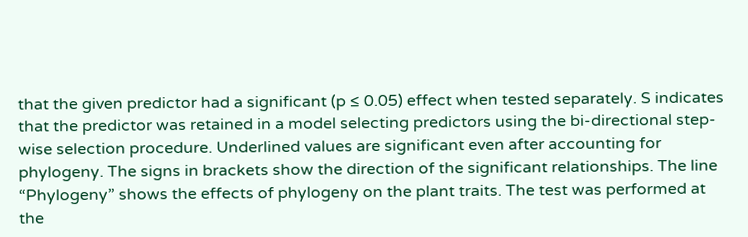that the given predictor had a significant (p ≤ 0.05) effect when tested separately. S indicates that the predictor was retained in a model selecting predictors using the bi-directional step-wise selection procedure. Underlined values are significant even after accounting for phylogeny. The signs in brackets show the direction of the significant relationships. The line “Phylogeny” shows the effects of phylogeny on the plant traits. The test was performed at the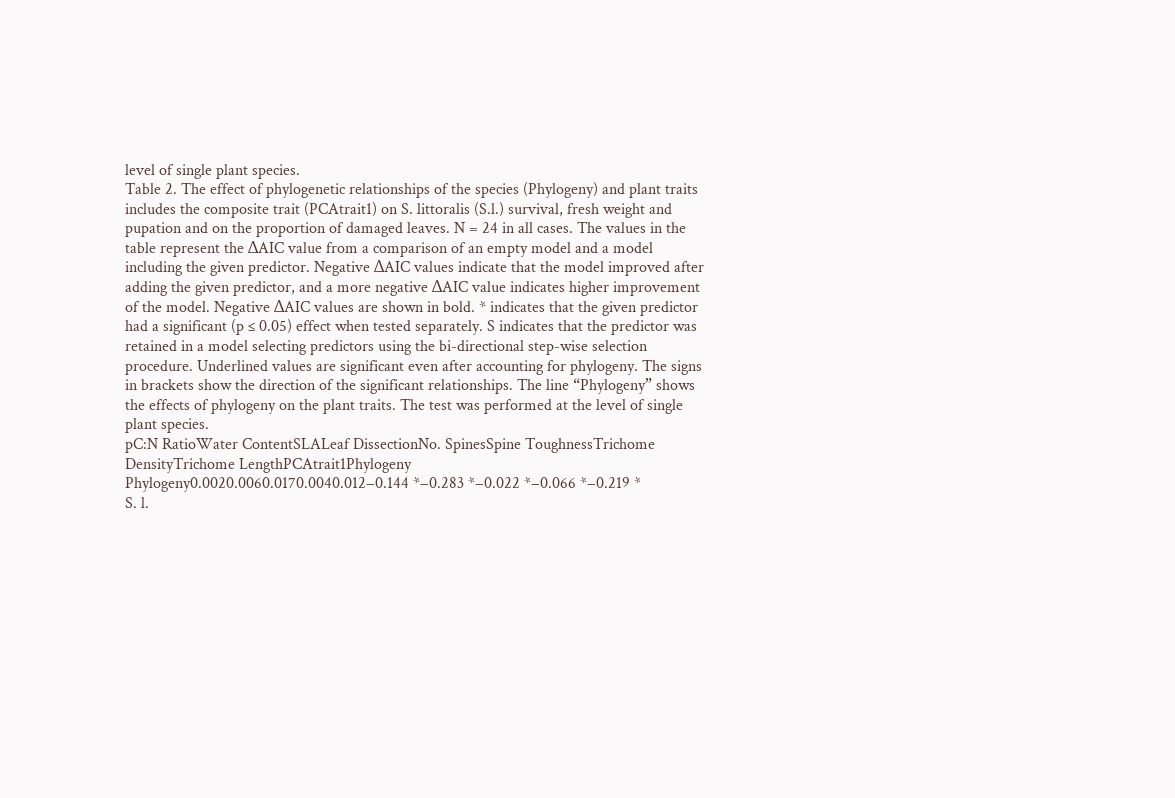level of single plant species.
Table 2. The effect of phylogenetic relationships of the species (Phylogeny) and plant traits includes the composite trait (PCAtrait1) on S. littoralis (S.l.) survival, fresh weight and pupation and on the proportion of damaged leaves. N = 24 in all cases. The values in the table represent the ΔAIC value from a comparison of an empty model and a model including the given predictor. Negative ΔAIC values indicate that the model improved after adding the given predictor, and a more negative ΔAIC value indicates higher improvement of the model. Negative ΔAIC values are shown in bold. * indicates that the given predictor had a significant (p ≤ 0.05) effect when tested separately. S indicates that the predictor was retained in a model selecting predictors using the bi-directional step-wise selection procedure. Underlined values are significant even after accounting for phylogeny. The signs in brackets show the direction of the significant relationships. The line “Phylogeny” shows the effects of phylogeny on the plant traits. The test was performed at the level of single plant species.
pC:N RatioWater ContentSLALeaf DissectionNo. SpinesSpine ToughnessTrichome DensityTrichome LengthPCAtrait1Phylogeny
Phylogeny0.0020.0060.0170.0040.012−0.144 *−0.283 *−0.022 *−0.066 *−0.219 *
S. l.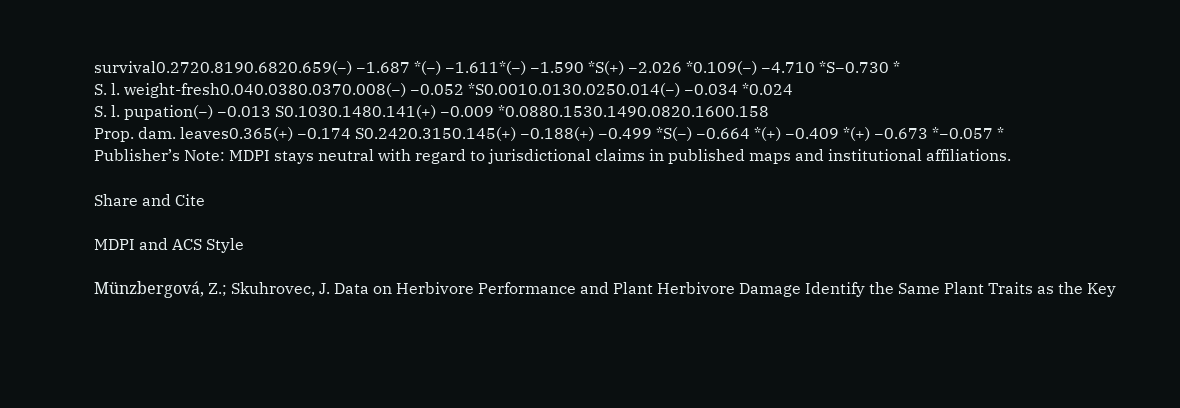survival0.2720.8190.6820.659(−) −1.687 *(−) −1.611*(−) −1.590 *S(+) −2.026 *0.109(−) −4.710 *S−0.730 *
S. l. weight-fresh0.040.0380.0370.008(−) −0.052 *S0.0010.0130.0250.014(−) −0.034 *0.024
S. l. pupation(−) −0.013 S0.1030.1480.141(+) −0.009 *0.0880.1530.1490.0820.1600.158
Prop. dam. leaves0.365(+) −0.174 S0.2420.3150.145(+) −0.188(+) −0.499 *S(−) −0.664 *(+) −0.409 *(+) −0.673 *−0.057 *
Publisher’s Note: MDPI stays neutral with regard to jurisdictional claims in published maps and institutional affiliations.

Share and Cite

MDPI and ACS Style

Münzbergová, Z.; Skuhrovec, J. Data on Herbivore Performance and Plant Herbivore Damage Identify the Same Plant Traits as the Key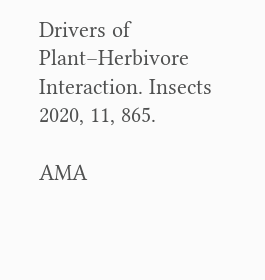Drivers of Plant–Herbivore Interaction. Insects 2020, 11, 865.

AMA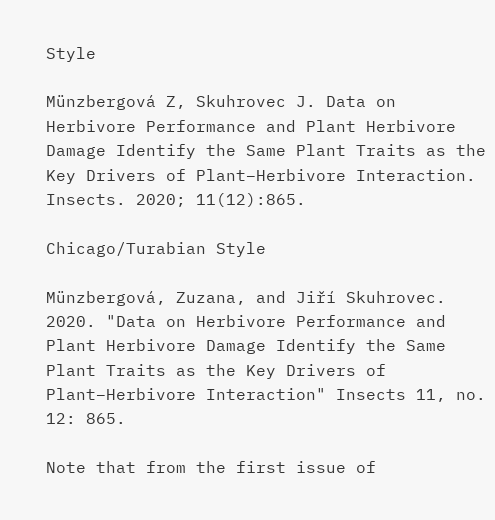Style

Münzbergová Z, Skuhrovec J. Data on Herbivore Performance and Plant Herbivore Damage Identify the Same Plant Traits as the Key Drivers of Plant–Herbivore Interaction. Insects. 2020; 11(12):865.

Chicago/Turabian Style

Münzbergová, Zuzana, and Jiří Skuhrovec. 2020. "Data on Herbivore Performance and Plant Herbivore Damage Identify the Same Plant Traits as the Key Drivers of Plant–Herbivore Interaction" Insects 11, no. 12: 865.

Note that from the first issue of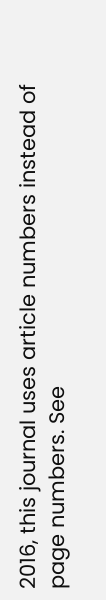2016, this journal uses article numbers instead of page numbers. See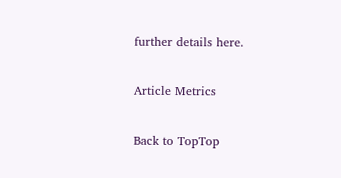further details here.

Article Metrics

Back to TopTop